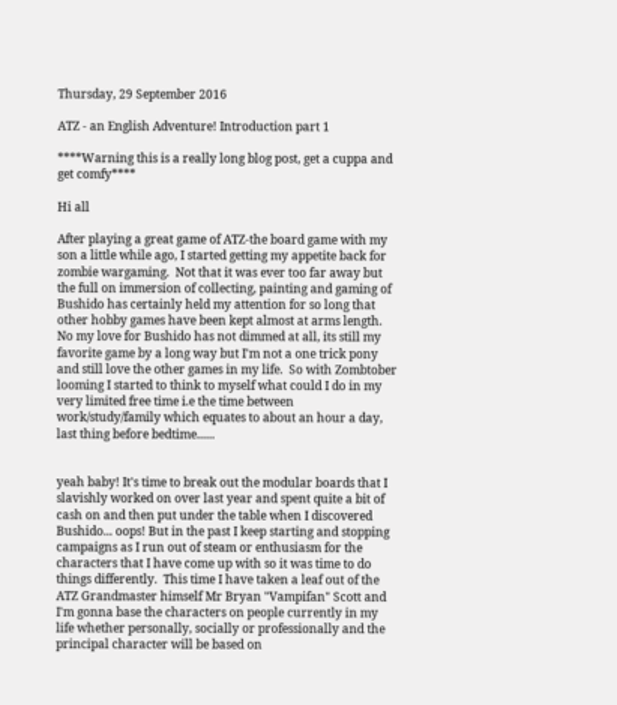Thursday, 29 September 2016

ATZ - an English Adventure! Introduction part 1

****Warning this is a really long blog post, get a cuppa and get comfy****

Hi all

After playing a great game of ATZ-the board game with my son a little while ago, I started getting my appetite back for zombie wargaming.  Not that it was ever too far away but the full on immersion of collecting, painting and gaming of Bushido has certainly held my attention for so long that other hobby games have been kept almost at arms length.  No my love for Bushido has not dimmed at all, its still my favorite game by a long way but I'm not a one trick pony and still love the other games in my life.  So with Zombtober looming I started to think to myself what could I do in my very limited free time i.e the time between work/study/family which equates to about an hour a day, last thing before bedtime......


yeah baby! It's time to break out the modular boards that I slavishly worked on over last year and spent quite a bit of cash on and then put under the table when I discovered Bushido... oops! But in the past I keep starting and stopping campaigns as I run out of steam or enthusiasm for the characters that I have come up with so it was time to do things differently.  This time I have taken a leaf out of the ATZ Grandmaster himself Mr Bryan "Vampifan" Scott and I'm gonna base the characters on people currently in my life whether personally, socially or professionally and the principal character will be based on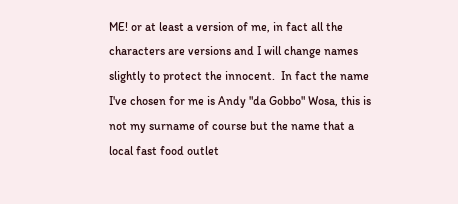ME! or at least a version of me, in fact all the characters are versions and I will change names slightly to protect the innocent.  In fact the name I've chosen for me is Andy "da Gobbo" Wosa, this is not my surname of course but the name that a local fast food outlet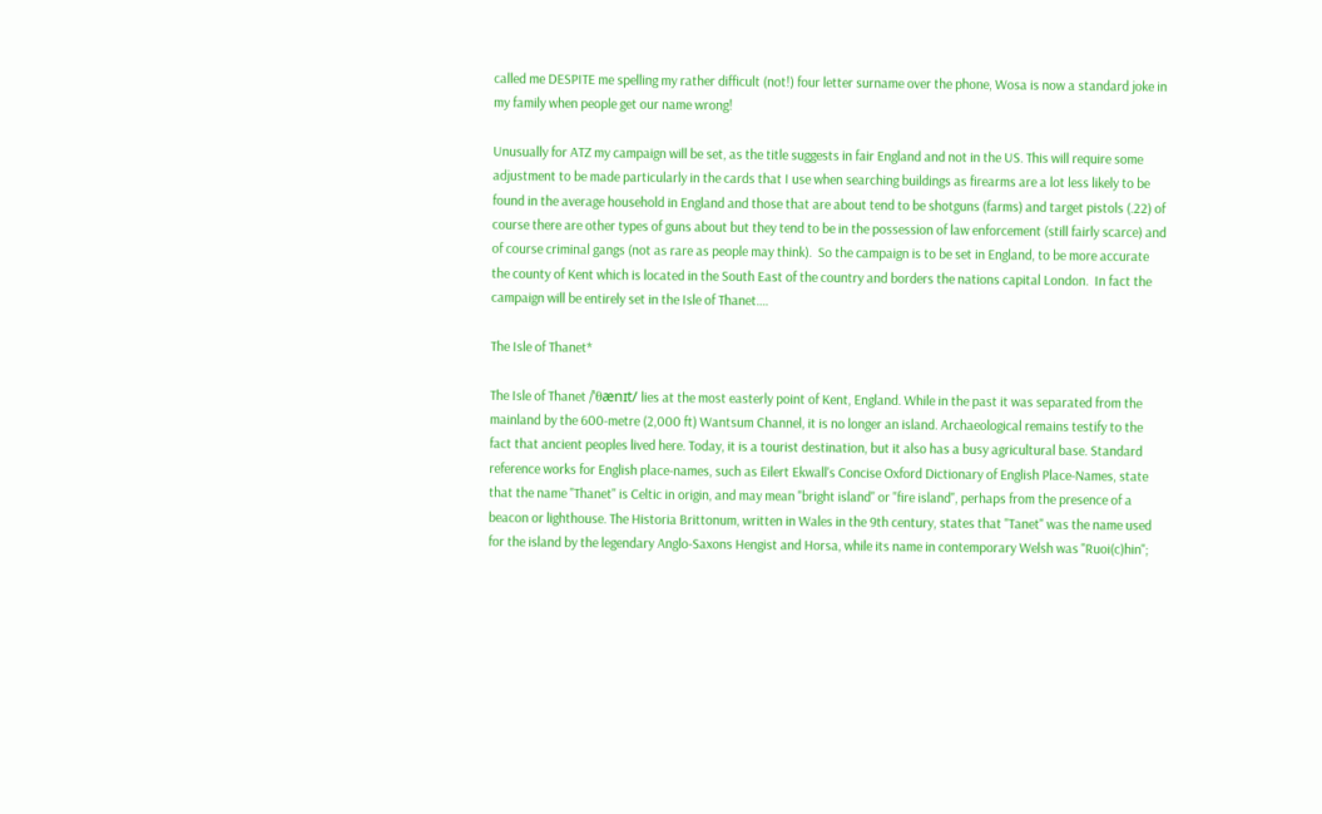called me DESPITE me spelling my rather difficult (not!) four letter surname over the phone, Wosa is now a standard joke in my family when people get our name wrong!

Unusually for ATZ my campaign will be set, as the title suggests in fair England and not in the US. This will require some adjustment to be made particularly in the cards that I use when searching buildings as firearms are a lot less likely to be found in the average household in England and those that are about tend to be shotguns (farms) and target pistols (.22) of course there are other types of guns about but they tend to be in the possession of law enforcement (still fairly scarce) and of course criminal gangs (not as rare as people may think).  So the campaign is to be set in England, to be more accurate the county of Kent which is located in the South East of the country and borders the nations capital London.  In fact the campaign will be entirely set in the Isle of Thanet....

The Isle of Thanet*

The Isle of Thanet /ˈθænɪt/ lies at the most easterly point of Kent, England. While in the past it was separated from the mainland by the 600-metre (2,000 ft) Wantsum Channel, it is no longer an island. Archaeological remains testify to the fact that ancient peoples lived here. Today, it is a tourist destination, but it also has a busy agricultural base. Standard reference works for English place-names, such as Eilert Ekwall's Concise Oxford Dictionary of English Place-Names, state that the name "Thanet" is Celtic in origin, and may mean "bright island" or "fire island", perhaps from the presence of a beacon or lighthouse. The Historia Brittonum, written in Wales in the 9th century, states that "Tanet" was the name used for the island by the legendary Anglo-Saxons Hengist and Horsa, while its name in contemporary Welsh was "Ruoi(c)hin";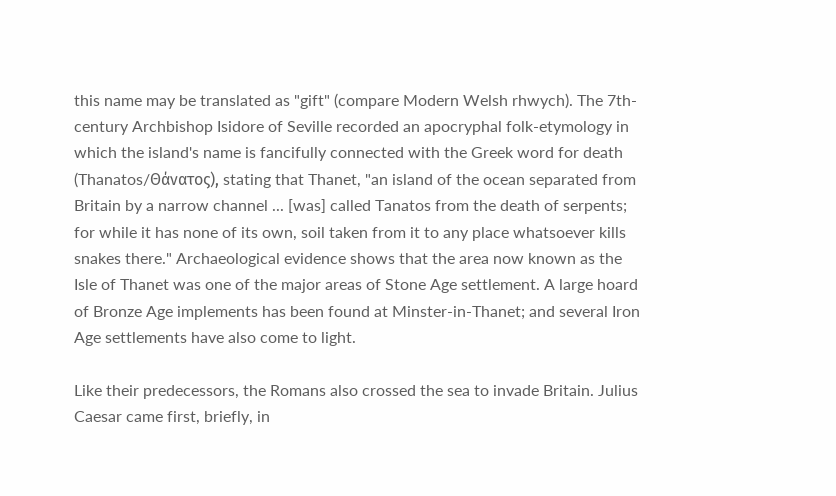this name may be translated as "gift" (compare Modern Welsh rhwych). The 7th-century Archbishop Isidore of Seville recorded an apocryphal folk-etymology in which the island's name is fancifully connected with the Greek word for death (Thanatos/Θάνατος), stating that Thanet, "an island of the ocean separated from Britain by a narrow channel ... [was] called Tanatos from the death of serpents; for while it has none of its own, soil taken from it to any place whatsoever kills snakes there." Archaeological evidence shows that the area now known as the Isle of Thanet was one of the major areas of Stone Age settlement. A large hoard of Bronze Age implements has been found at Minster-in-Thanet; and several Iron Age settlements have also come to light.

Like their predecessors, the Romans also crossed the sea to invade Britain. Julius Caesar came first, briefly, in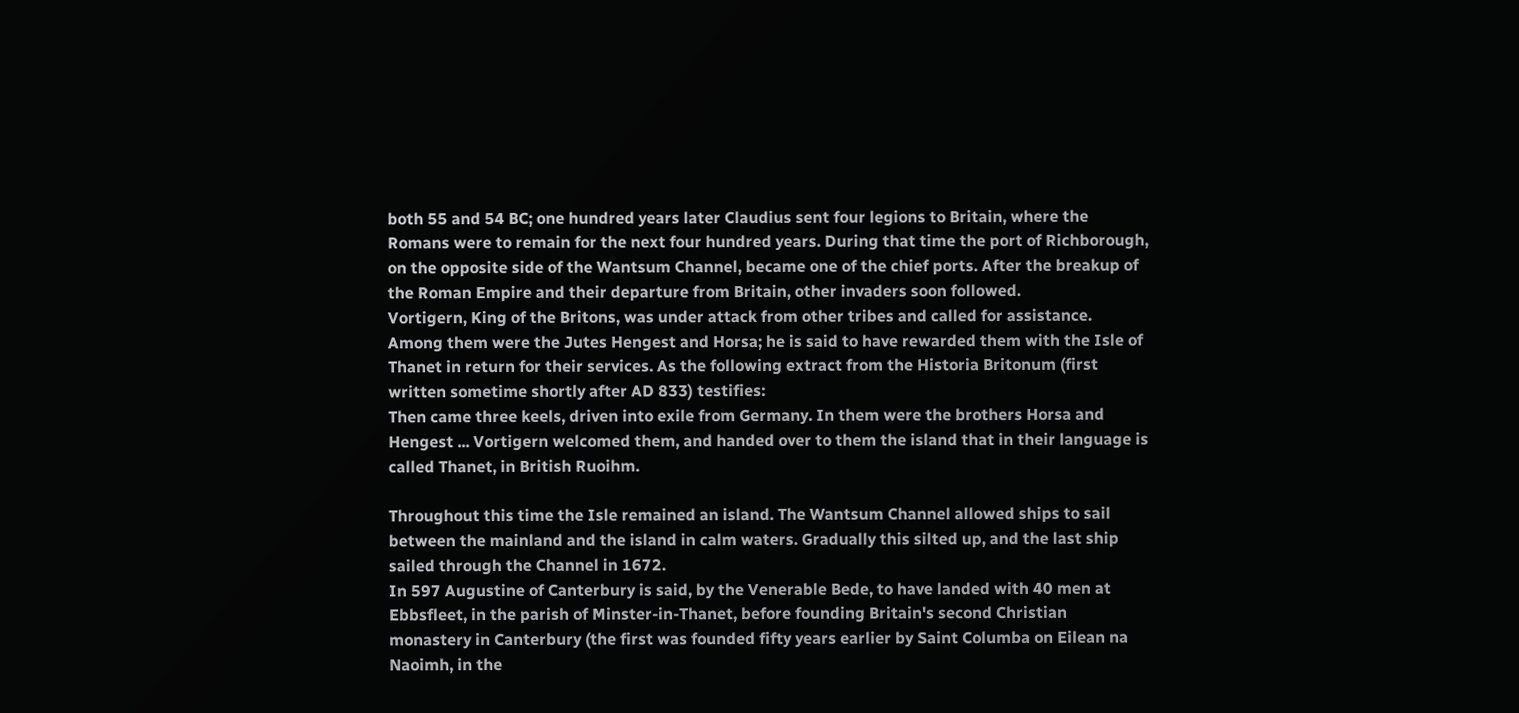both 55 and 54 BC; one hundred years later Claudius sent four legions to Britain, where the Romans were to remain for the next four hundred years. During that time the port of Richborough, on the opposite side of the Wantsum Channel, became one of the chief ports. After the breakup of the Roman Empire and their departure from Britain, other invaders soon followed.
Vortigern, King of the Britons, was under attack from other tribes and called for assistance. Among them were the Jutes Hengest and Horsa; he is said to have rewarded them with the Isle of Thanet in return for their services. As the following extract from the Historia Britonum (first written sometime shortly after AD 833) testifies:
Then came three keels, driven into exile from Germany. In them were the brothers Horsa and Hengest ... Vortigern welcomed them, and handed over to them the island that in their language is called Thanet, in British Ruoihm.

Throughout this time the Isle remained an island. The Wantsum Channel allowed ships to sail between the mainland and the island in calm waters. Gradually this silted up, and the last ship sailed through the Channel in 1672.
In 597 Augustine of Canterbury is said, by the Venerable Bede, to have landed with 40 men at Ebbsfleet, in the parish of Minster-in-Thanet, before founding Britain's second Christian monastery in Canterbury (the first was founded fifty years earlier by Saint Columba on Eilean na Naoimh, in the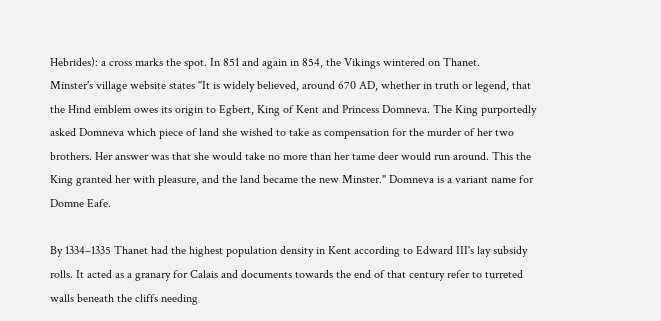Hebrides): a cross marks the spot. In 851 and again in 854, the Vikings wintered on Thanet.
Minster's village website states "It is widely believed, around 670 AD, whether in truth or legend, that the Hind emblem owes its origin to Egbert, King of Kent and Princess Domneva. The King purportedly asked Domneva which piece of land she wished to take as compensation for the murder of her two brothers. Her answer was that she would take no more than her tame deer would run around. This the King granted her with pleasure, and the land became the new Minster." Domneva is a variant name for Domne Eafe.

By 1334–1335 Thanet had the highest population density in Kent according to Edward III's lay subsidy rolls. It acted as a granary for Calais and documents towards the end of that century refer to turreted walls beneath the cliffs needing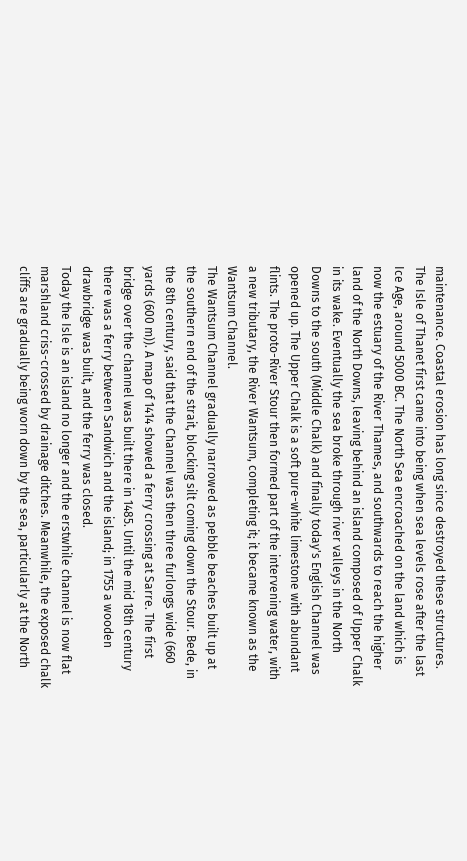maintenance. Coastal erosion has long since destroyed these structures.
The Isle of Thanet first came into being when sea levels rose after the last Ice Age, around 5000 BC. The North Sea encroached on the land which is now the estuary of the River Thames, and southwards to reach the higher land of the North Downs, leaving behind an island composed of Upper Chalk in its wake. Eventually the sea broke through river valleys in the North Downs to the south (Middle Chalk) and finally today's English Channel was opened up. The Upper Chalk is a soft pure-white limestone with abundant flints. The proto-River Stour then formed part of the intervening water, with a new tributary, the River Wantsum, completing it; it became known as the Wantsum Channel.
The Wantsum Channel gradually narrowed as pebble beaches built up at the southern end of the strait, blocking silt coming down the Stour. Bede, in the 8th century, said that the Channel was then three furlongs wide (660 yards (600 m)). A map of 1414 showed a ferry crossing at Sarre. The first bridge over the channel was built there in 1485. Until the mid 18th century there was a ferry between Sandwich and the island; in 1755 a wooden drawbridge was built, and the ferry was closed.
Today the Isle is an island no longer and the erstwhile channel is now flat marshland criss-crossed by drainage ditches. Meanwhile, the exposed chalk cliffs are gradually being worn down by the sea, particularly at the North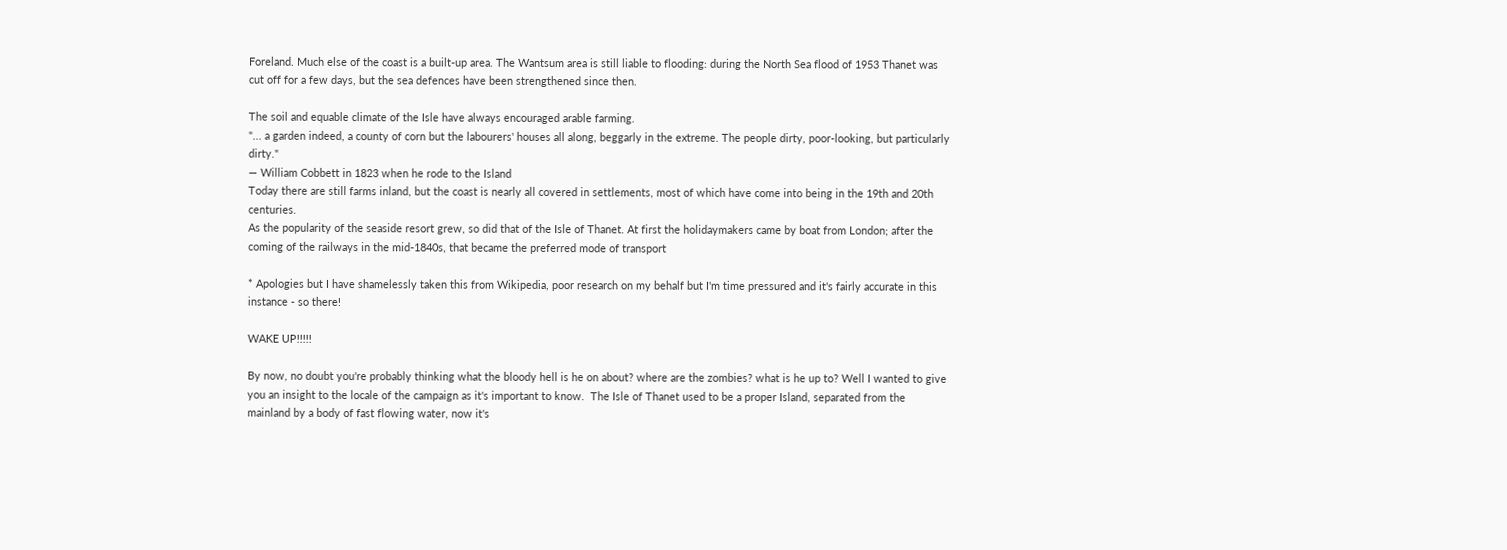Foreland. Much else of the coast is a built-up area. The Wantsum area is still liable to flooding: during the North Sea flood of 1953 Thanet was cut off for a few days, but the sea defences have been strengthened since then.

The soil and equable climate of the Isle have always encouraged arable farming.
"... a garden indeed, a county of corn but the labourers' houses all along, beggarly in the extreme. The people dirty, poor-looking, but particularly dirty."
— William Cobbett in 1823 when he rode to the Island
Today there are still farms inland, but the coast is nearly all covered in settlements, most of which have come into being in the 19th and 20th centuries.
As the popularity of the seaside resort grew, so did that of the Isle of Thanet. At first the holidaymakers came by boat from London; after the coming of the railways in the mid-1840s, that became the preferred mode of transport

* Apologies but I have shamelessly taken this from Wikipedia, poor research on my behalf but I'm time pressured and it's fairly accurate in this instance - so there!

WAKE UP!!!!!

By now, no doubt you're probably thinking what the bloody hell is he on about? where are the zombies? what is he up to? Well I wanted to give you an insight to the locale of the campaign as it's important to know.  The Isle of Thanet used to be a proper Island, separated from the mainland by a body of fast flowing water, now it's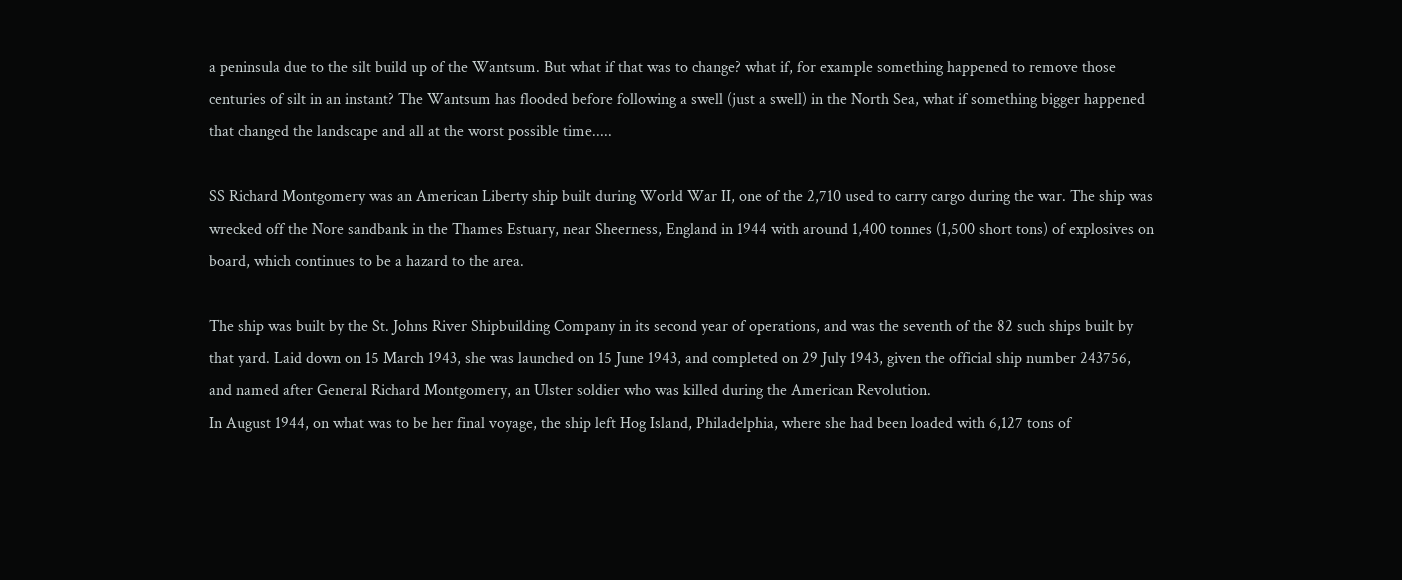a peninsula due to the silt build up of the Wantsum. But what if that was to change? what if, for example something happened to remove those centuries of silt in an instant? The Wantsum has flooded before following a swell (just a swell) in the North Sea, what if something bigger happened that changed the landscape and all at the worst possible time.....

SS Richard Montgomery was an American Liberty ship built during World War II, one of the 2,710 used to carry cargo during the war. The ship was wrecked off the Nore sandbank in the Thames Estuary, near Sheerness, England in 1944 with around 1,400 tonnes (1,500 short tons) of explosives on board, which continues to be a hazard to the area.

The ship was built by the St. Johns River Shipbuilding Company in its second year of operations, and was the seventh of the 82 such ships built by that yard. Laid down on 15 March 1943, she was launched on 15 June 1943, and completed on 29 July 1943, given the official ship number 243756, and named after General Richard Montgomery, an Ulster soldier who was killed during the American Revolution.
In August 1944, on what was to be her final voyage, the ship left Hog Island, Philadelphia, where she had been loaded with 6,127 tons of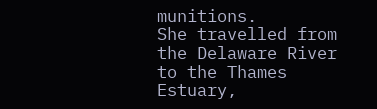munitions.
She travelled from the Delaware River to the Thames Estuary,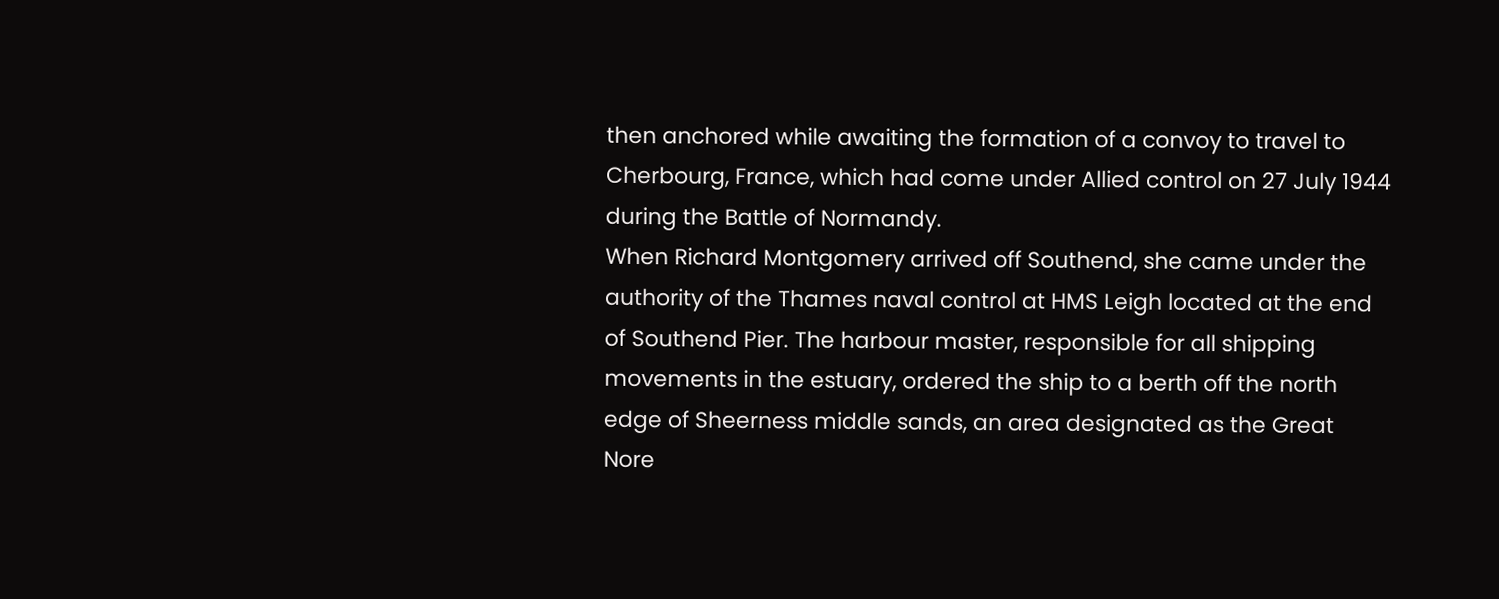then anchored while awaiting the formation of a convoy to travel to Cherbourg, France, which had come under Allied control on 27 July 1944 during the Battle of Normandy.
When Richard Montgomery arrived off Southend, she came under the authority of the Thames naval control at HMS Leigh located at the end of Southend Pier. The harbour master, responsible for all shipping movements in the estuary, ordered the ship to a berth off the north edge of Sheerness middle sands, an area designated as the Great Nore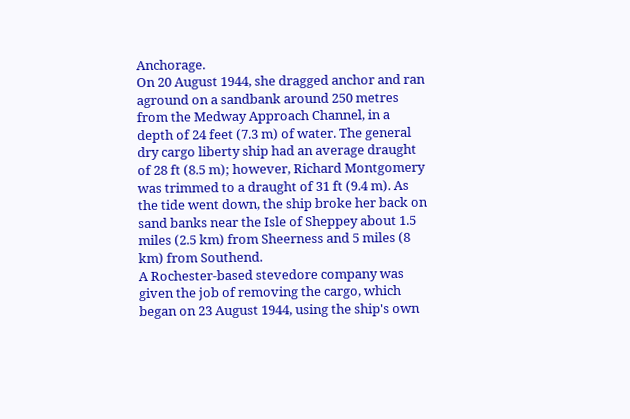Anchorage.
On 20 August 1944, she dragged anchor and ran aground on a sandbank around 250 metres from the Medway Approach Channel, in a depth of 24 feet (7.3 m) of water. The general dry cargo liberty ship had an average draught of 28 ft (8.5 m); however, Richard Montgomery was trimmed to a draught of 31 ft (9.4 m). As the tide went down, the ship broke her back on sand banks near the Isle of Sheppey about 1.5 miles (2.5 km) from Sheerness and 5 miles (8 km) from Southend.
A Rochester-based stevedore company was given the job of removing the cargo, which began on 23 August 1944, using the ship's own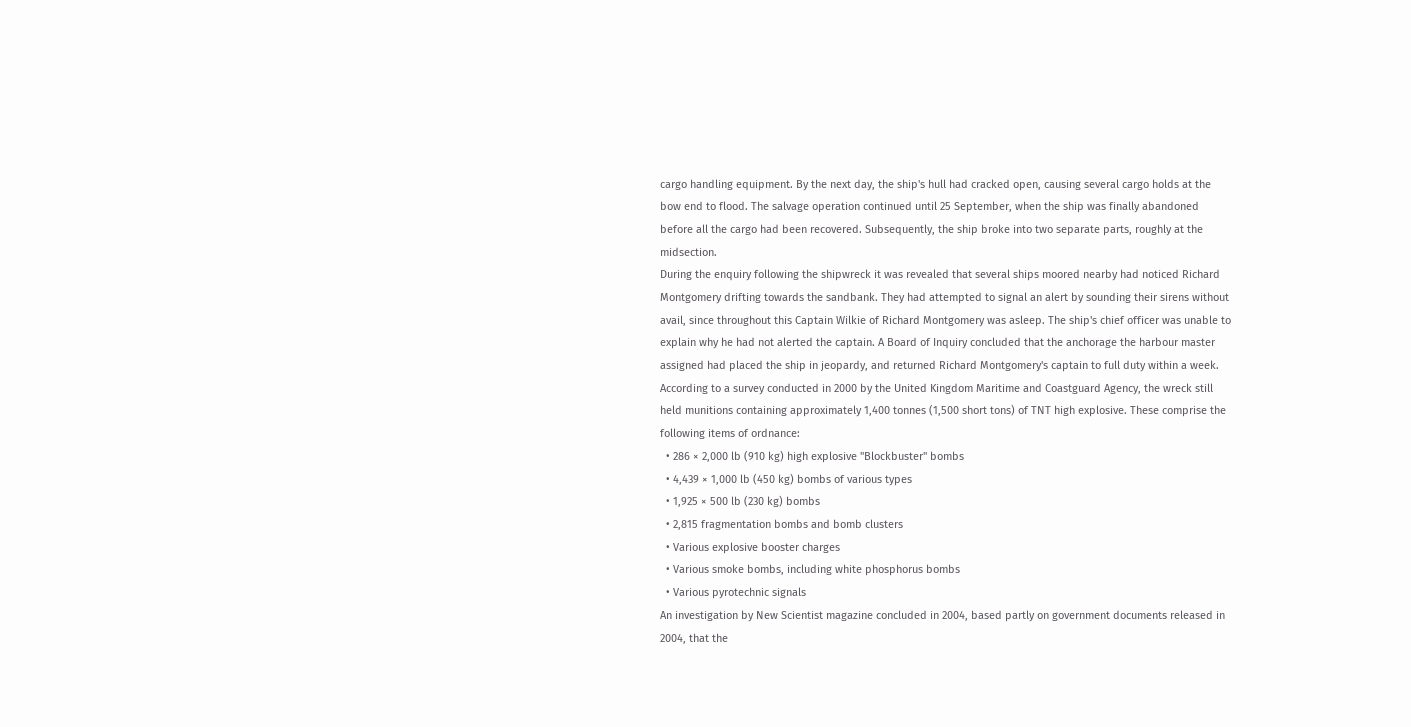cargo handling equipment. By the next day, the ship's hull had cracked open, causing several cargo holds at the bow end to flood. The salvage operation continued until 25 September, when the ship was finally abandoned before all the cargo had been recovered. Subsequently, the ship broke into two separate parts, roughly at the midsection.
During the enquiry following the shipwreck it was revealed that several ships moored nearby had noticed Richard Montgomery drifting towards the sandbank. They had attempted to signal an alert by sounding their sirens without avail, since throughout this Captain Wilkie of Richard Montgomery was asleep. The ship's chief officer was unable to explain why he had not alerted the captain. A Board of Inquiry concluded that the anchorage the harbour master assigned had placed the ship in jeopardy, and returned Richard Montgomery's captain to full duty within a week.
According to a survey conducted in 2000 by the United Kingdom Maritime and Coastguard Agency, the wreck still held munitions containing approximately 1,400 tonnes (1,500 short tons) of TNT high explosive. These comprise the following items of ordnance:
  • 286 × 2,000 lb (910 kg) high explosive "Blockbuster" bombs
  • 4,439 × 1,000 lb (450 kg) bombs of various types
  • 1,925 × 500 lb (230 kg) bombs
  • 2,815 fragmentation bombs and bomb clusters
  • Various explosive booster charges
  • Various smoke bombs, including white phosphorus bombs
  • Various pyrotechnic signals
An investigation by New Scientist magazine concluded in 2004, based partly on government documents released in 2004, that the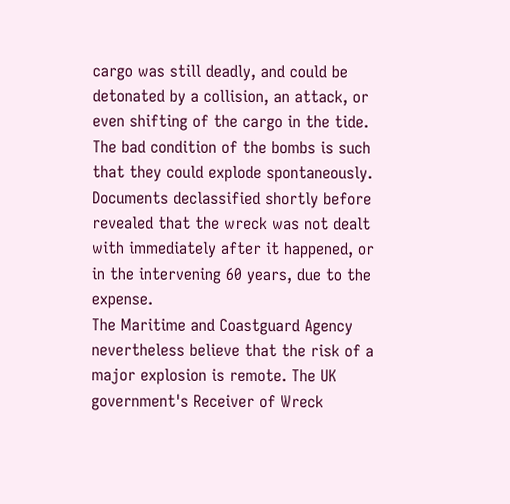cargo was still deadly, and could be detonated by a collision, an attack, or even shifting of the cargo in the tide. The bad condition of the bombs is such that they could explode spontaneously. Documents declassified shortly before revealed that the wreck was not dealt with immediately after it happened, or in the intervening 60 years, due to the expense.
The Maritime and Coastguard Agency nevertheless believe that the risk of a major explosion is remote. The UK government's Receiver of Wreck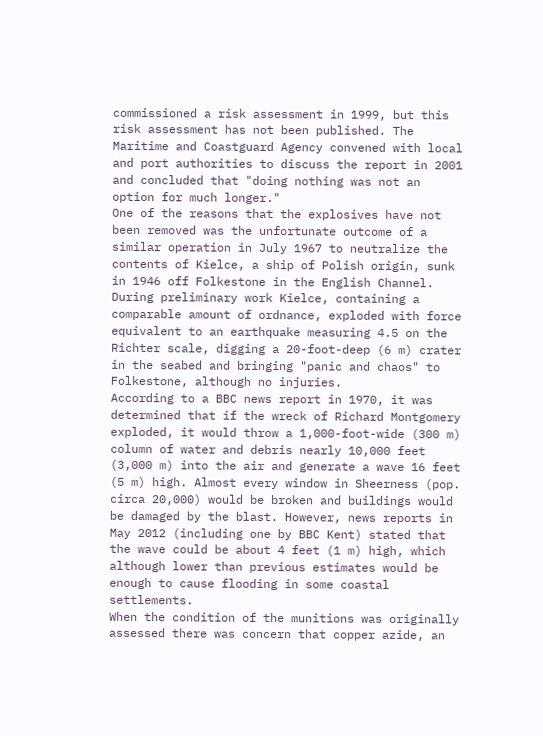commissioned a risk assessment in 1999, but this risk assessment has not been published. The Maritime and Coastguard Agency convened with local and port authorities to discuss the report in 2001 and concluded that "doing nothing was not an option for much longer."
One of the reasons that the explosives have not been removed was the unfortunate outcome of a similar operation in July 1967 to neutralize the contents of Kielce, a ship of Polish origin, sunk in 1946 off Folkestone in the English Channel. During preliminary work Kielce, containing a comparable amount of ordnance, exploded with force equivalent to an earthquake measuring 4.5 on the Richter scale, digging a 20-foot-deep (6 m) crater in the seabed and bringing "panic and chaos" to Folkestone, although no injuries.
According to a BBC news report in 1970, it was determined that if the wreck of Richard Montgomery exploded, it would throw a 1,000-foot-wide (300 m) column of water and debris nearly 10,000 feet (3,000 m) into the air and generate a wave 16 feet (5 m) high. Almost every window in Sheerness (pop. circa 20,000) would be broken and buildings would be damaged by the blast. However, news reports in May 2012 (including one by BBC Kent) stated that the wave could be about 4 feet (1 m) high, which although lower than previous estimates would be enough to cause flooding in some coastal settlements.
When the condition of the munitions was originally assessed there was concern that copper azide, an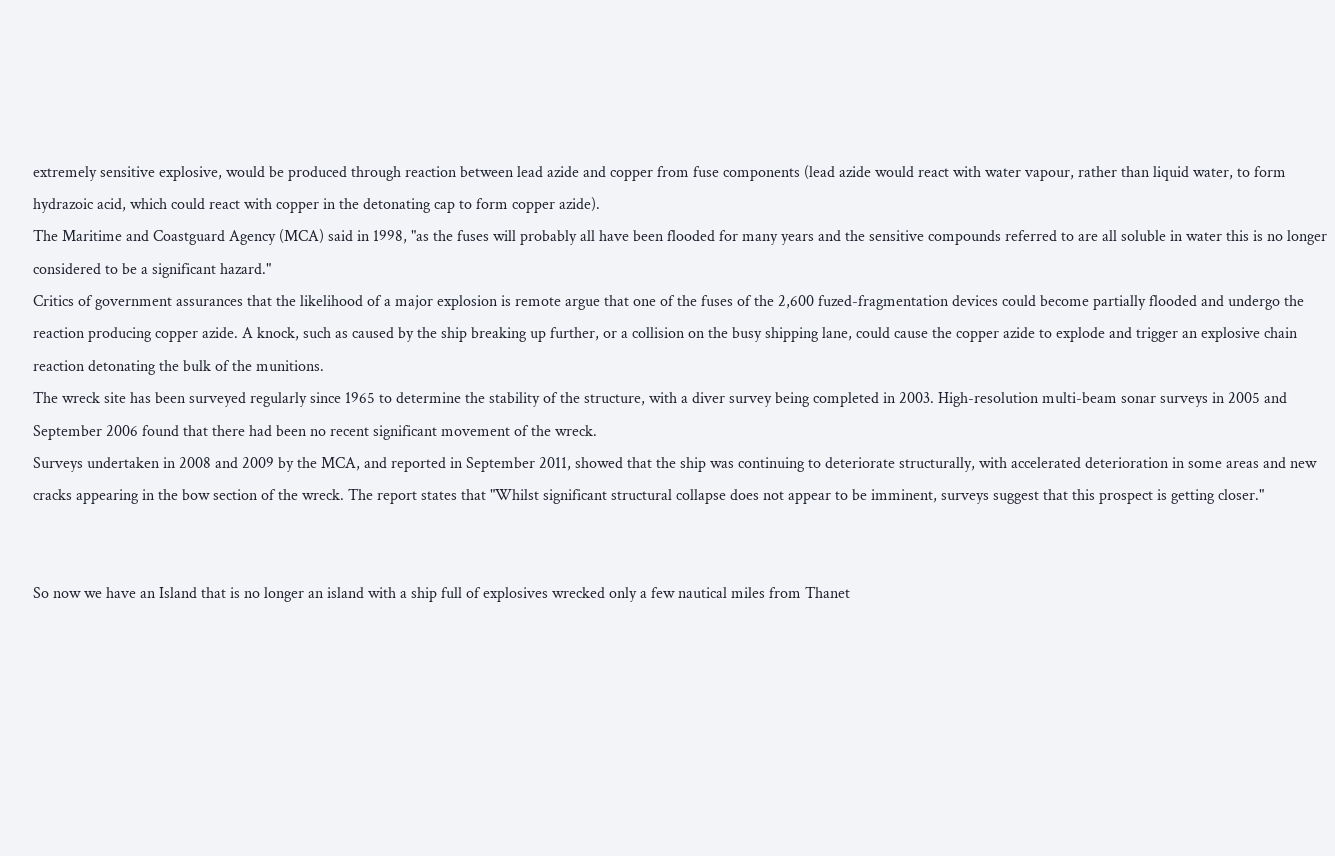extremely sensitive explosive, would be produced through reaction between lead azide and copper from fuse components (lead azide would react with water vapour, rather than liquid water, to form hydrazoic acid, which could react with copper in the detonating cap to form copper azide).
The Maritime and Coastguard Agency (MCA) said in 1998, "as the fuses will probably all have been flooded for many years and the sensitive compounds referred to are all soluble in water this is no longer considered to be a significant hazard."
Critics of government assurances that the likelihood of a major explosion is remote argue that one of the fuses of the 2,600 fuzed-fragmentation devices could become partially flooded and undergo the reaction producing copper azide. A knock, such as caused by the ship breaking up further, or a collision on the busy shipping lane, could cause the copper azide to explode and trigger an explosive chain reaction detonating the bulk of the munitions.
The wreck site has been surveyed regularly since 1965 to determine the stability of the structure, with a diver survey being completed in 2003. High-resolution multi-beam sonar surveys in 2005 and September 2006 found that there had been no recent significant movement of the wreck.
Surveys undertaken in 2008 and 2009 by the MCA, and reported in September 2011, showed that the ship was continuing to deteriorate structurally, with accelerated deterioration in some areas and new cracks appearing in the bow section of the wreck. The report states that "Whilst significant structural collapse does not appear to be imminent, surveys suggest that this prospect is getting closer."


So now we have an Island that is no longer an island with a ship full of explosives wrecked only a few nautical miles from Thanet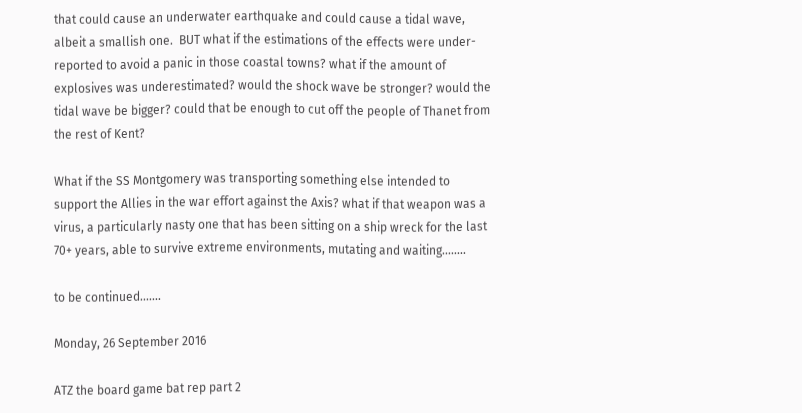that could cause an underwater earthquake and could cause a tidal wave, albeit a smallish one.  BUT what if the estimations of the effects were under-reported to avoid a panic in those coastal towns? what if the amount of explosives was underestimated? would the shock wave be stronger? would the tidal wave be bigger? could that be enough to cut off the people of Thanet from the rest of Kent?

What if the SS Montgomery was transporting something else intended to support the Allies in the war effort against the Axis? what if that weapon was a virus, a particularly nasty one that has been sitting on a ship wreck for the last 70+ years, able to survive extreme environments, mutating and waiting........

to be continued.......

Monday, 26 September 2016

ATZ the board game bat rep part 2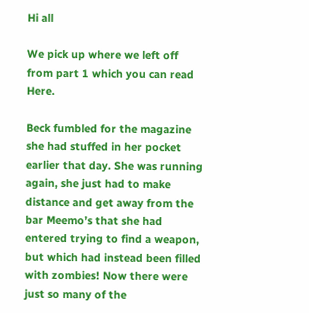Hi all

We pick up where we left off from part 1 which you can read Here.

Beck fumbled for the magazine she had stuffed in her pocket earlier that day. She was running again, she just had to make distance and get away from the bar Meemo’s that she had entered trying to find a weapon, but which had instead been filled with zombies! Now there were just so many of the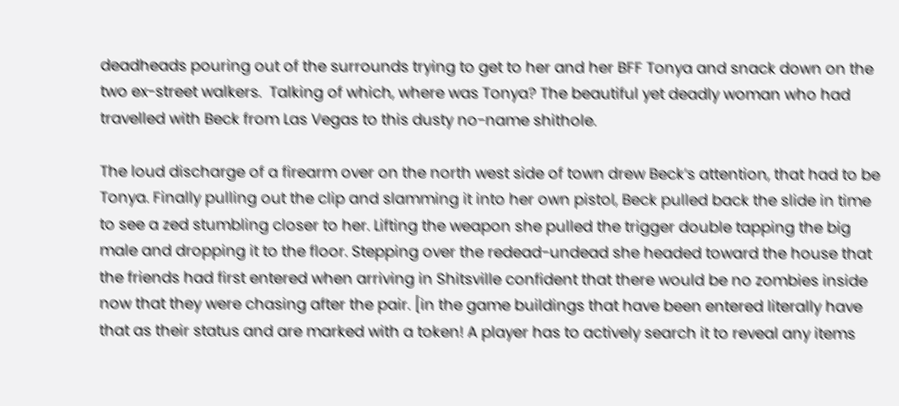deadheads pouring out of the surrounds trying to get to her and her BFF Tonya and snack down on the two ex-street walkers.  Talking of which, where was Tonya? The beautiful yet deadly woman who had travelled with Beck from Las Vegas to this dusty no-name shithole.

The loud discharge of a firearm over on the north west side of town drew Beck’s attention, that had to be Tonya. Finally pulling out the clip and slamming it into her own pistol, Beck pulled back the slide in time to see a zed stumbling closer to her. Lifting the weapon she pulled the trigger double tapping the big male and dropping it to the floor. Stepping over the redead-undead she headed toward the house that the friends had first entered when arriving in Shitsville confident that there would be no zombies inside now that they were chasing after the pair. [in the game buildings that have been entered literally have that as their status and are marked with a token! A player has to actively search it to reveal any items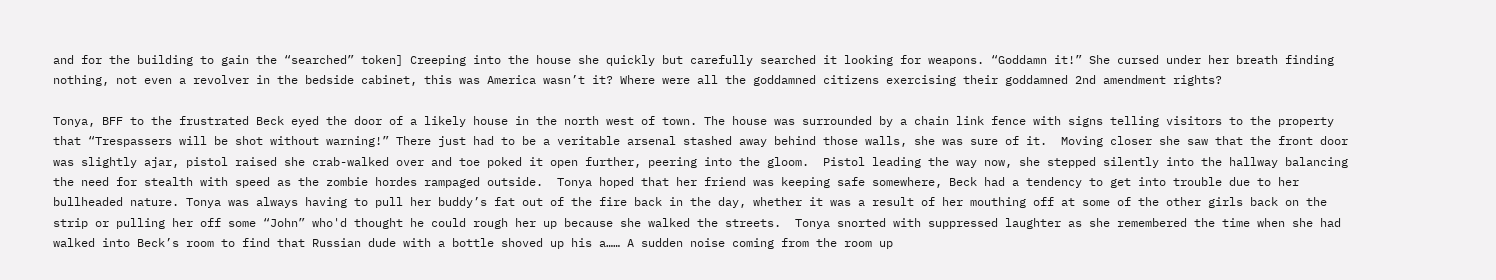and for the building to gain the “searched” token] Creeping into the house she quickly but carefully searched it looking for weapons. “Goddamn it!” She cursed under her breath finding nothing, not even a revolver in the bedside cabinet, this was America wasn’t it? Where were all the goddamned citizens exercising their goddamned 2nd amendment rights?

Tonya, BFF to the frustrated Beck eyed the door of a likely house in the north west of town. The house was surrounded by a chain link fence with signs telling visitors to the property that “Trespassers will be shot without warning!” There just had to be a veritable arsenal stashed away behind those walls, she was sure of it.  Moving closer she saw that the front door was slightly ajar, pistol raised she crab-walked over and toe poked it open further, peering into the gloom.  Pistol leading the way now, she stepped silently into the hallway balancing the need for stealth with speed as the zombie hordes rampaged outside.  Tonya hoped that her friend was keeping safe somewhere, Beck had a tendency to get into trouble due to her bullheaded nature. Tonya was always having to pull her buddy’s fat out of the fire back in the day, whether it was a result of her mouthing off at some of the other girls back on the strip or pulling her off some “John” who'd thought he could rough her up because she walked the streets.  Tonya snorted with suppressed laughter as she remembered the time when she had walked into Beck’s room to find that Russian dude with a bottle shoved up his a…… A sudden noise coming from the room up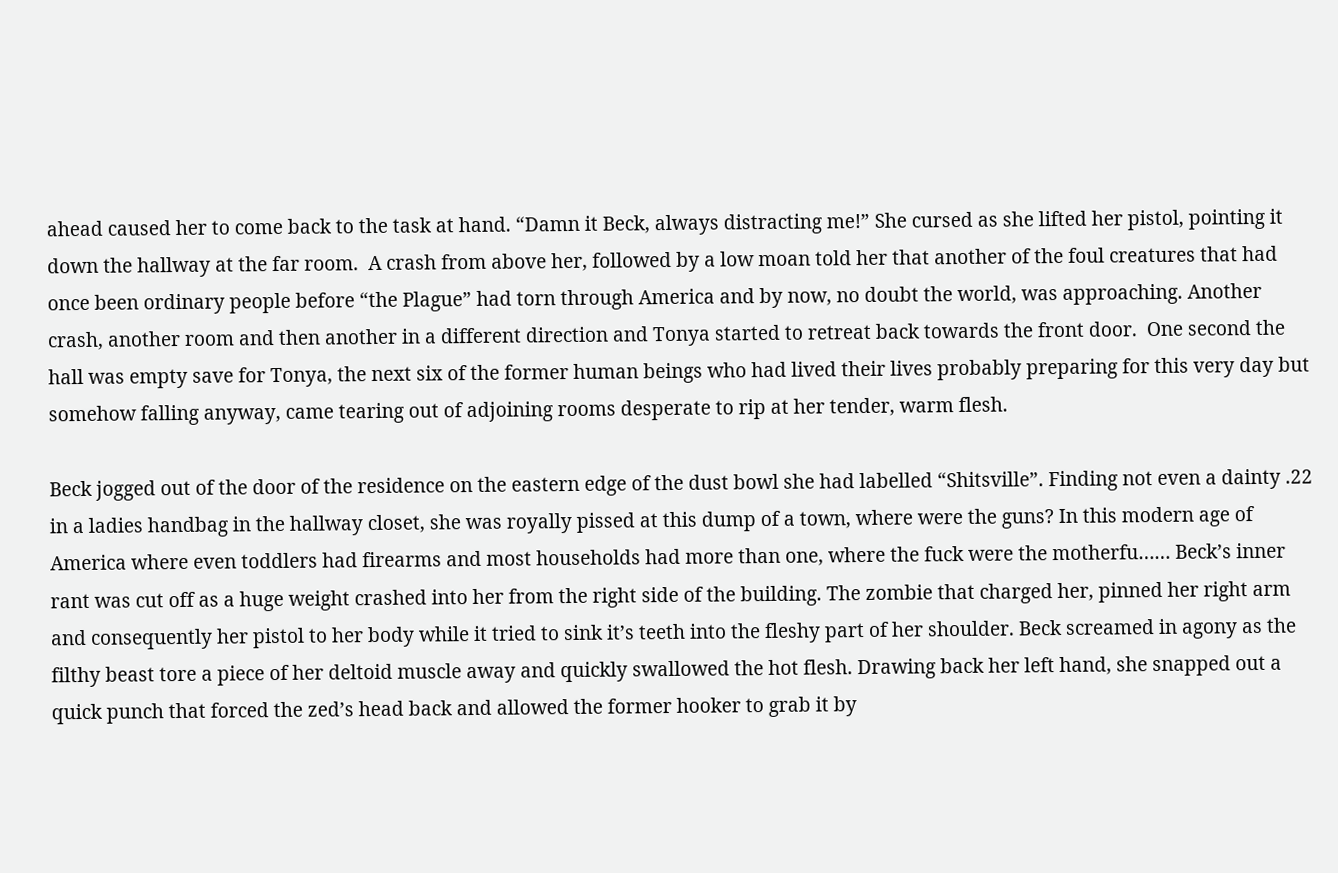ahead caused her to come back to the task at hand. “Damn it Beck, always distracting me!” She cursed as she lifted her pistol, pointing it down the hallway at the far room.  A crash from above her, followed by a low moan told her that another of the foul creatures that had once been ordinary people before “the Plague” had torn through America and by now, no doubt the world, was approaching. Another crash, another room and then another in a different direction and Tonya started to retreat back towards the front door.  One second the hall was empty save for Tonya, the next six of the former human beings who had lived their lives probably preparing for this very day but somehow falling anyway, came tearing out of adjoining rooms desperate to rip at her tender, warm flesh.

Beck jogged out of the door of the residence on the eastern edge of the dust bowl she had labelled “Shitsville”. Finding not even a dainty .22 in a ladies handbag in the hallway closet, she was royally pissed at this dump of a town, where were the guns? In this modern age of America where even toddlers had firearms and most households had more than one, where the fuck were the motherfu…… Beck’s inner rant was cut off as a huge weight crashed into her from the right side of the building. The zombie that charged her, pinned her right arm and consequently her pistol to her body while it tried to sink it’s teeth into the fleshy part of her shoulder. Beck screamed in agony as the filthy beast tore a piece of her deltoid muscle away and quickly swallowed the hot flesh. Drawing back her left hand, she snapped out a quick punch that forced the zed’s head back and allowed the former hooker to grab it by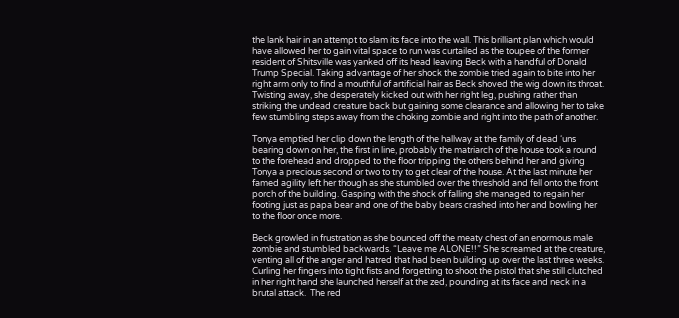the lank hair in an attempt to slam its face into the wall. This brilliant plan which would have allowed her to gain vital space to run was curtailed as the toupee of the former resident of Shitsville was yanked off its head leaving Beck with a handful of Donald Trump Special. Taking advantage of her shock the zombie tried again to bite into her right arm only to find a mouthful of artificial hair as Beck shoved the wig down its throat. Twisting away, she desperately kicked out with her right leg, pushing rather than striking the undead creature back but gaining some clearance and allowing her to take few stumbling steps away from the choking zombie and right into the path of another.

Tonya emptied her clip down the length of the hallway at the family of dead ‘uns bearing down on her, the first in line, probably the matriarch of the house took a round to the forehead and dropped to the floor tripping the others behind her and giving Tonya a precious second or two to try to get clear of the house. At the last minute her famed agility left her though as she stumbled over the threshold and fell onto the front porch of the building. Gasping with the shock of falling she managed to regain her footing just as papa bear and one of the baby bears crashed into her and bowling her to the floor once more.

Beck growled in frustration as she bounced off the meaty chest of an enormous male zombie and stumbled backwards. “Leave me ALONE!!” She screamed at the creature, venting all of the anger and hatred that had been building up over the last three weeks. Curling her fingers into tight fists and forgetting to shoot the pistol that she still clutched in her right hand she launched herself at the zed, pounding at its face and neck in a brutal attack.  The red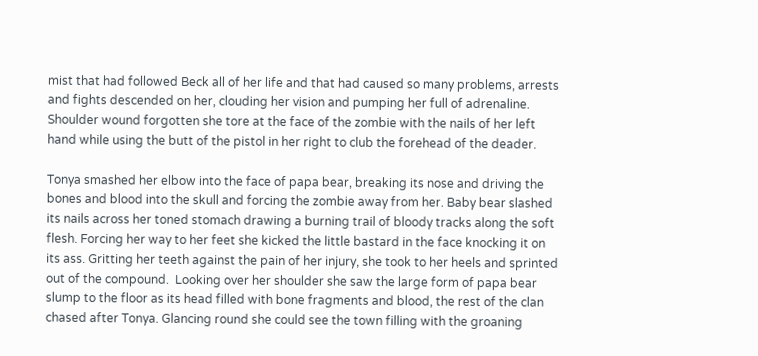mist that had followed Beck all of her life and that had caused so many problems, arrests and fights descended on her, clouding her vision and pumping her full of adrenaline. Shoulder wound forgotten she tore at the face of the zombie with the nails of her left hand while using the butt of the pistol in her right to club the forehead of the deader.

Tonya smashed her elbow into the face of papa bear, breaking its nose and driving the bones and blood into the skull and forcing the zombie away from her. Baby bear slashed its nails across her toned stomach drawing a burning trail of bloody tracks along the soft flesh. Forcing her way to her feet she kicked the little bastard in the face knocking it on its ass. Gritting her teeth against the pain of her injury, she took to her heels and sprinted out of the compound.  Looking over her shoulder she saw the large form of papa bear slump to the floor as its head filled with bone fragments and blood, the rest of the clan chased after Tonya. Glancing round she could see the town filling with the groaning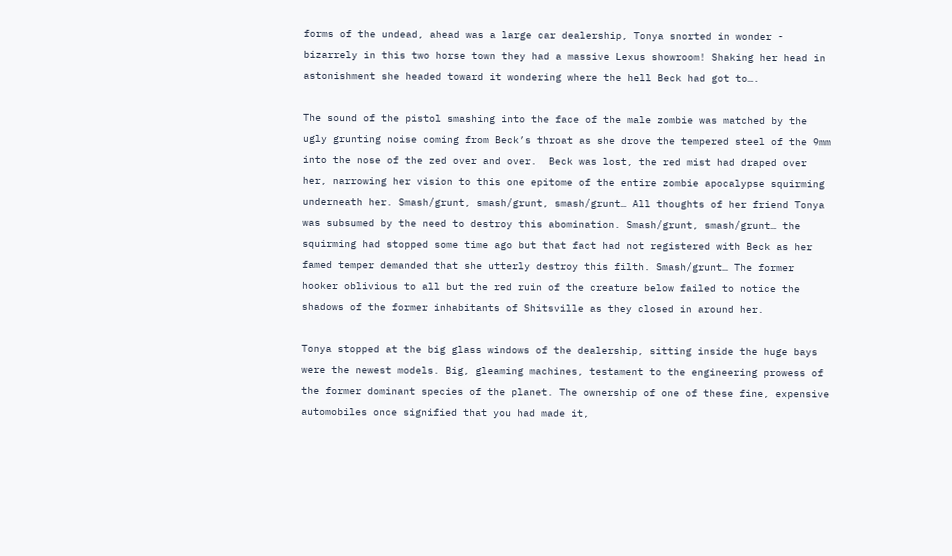forms of the undead, ahead was a large car dealership, Tonya snorted in wonder - bizarrely in this two horse town they had a massive Lexus showroom! Shaking her head in astonishment she headed toward it wondering where the hell Beck had got to….

The sound of the pistol smashing into the face of the male zombie was matched by the ugly grunting noise coming from Beck’s throat as she drove the tempered steel of the 9mm into the nose of the zed over and over.  Beck was lost, the red mist had draped over her, narrowing her vision to this one epitome of the entire zombie apocalypse squirming underneath her. Smash/grunt, smash/grunt, smash/grunt… All thoughts of her friend Tonya was subsumed by the need to destroy this abomination. Smash/grunt, smash/grunt… the squirming had stopped some time ago but that fact had not registered with Beck as her famed temper demanded that she utterly destroy this filth. Smash/grunt… The former hooker oblivious to all but the red ruin of the creature below failed to notice the shadows of the former inhabitants of Shitsville as they closed in around her.

Tonya stopped at the big glass windows of the dealership, sitting inside the huge bays were the newest models. Big, gleaming machines, testament to the engineering prowess of the former dominant species of the planet. The ownership of one of these fine, expensive automobiles once signified that you had made it,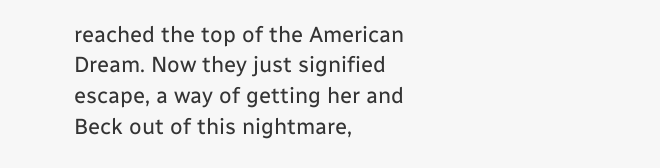reached the top of the American Dream. Now they just signified escape, a way of getting her and Beck out of this nightmare,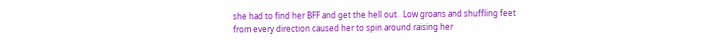she had to find her BFF and get the hell out.  Low groans and shuffling feet from every direction caused her to spin around raising her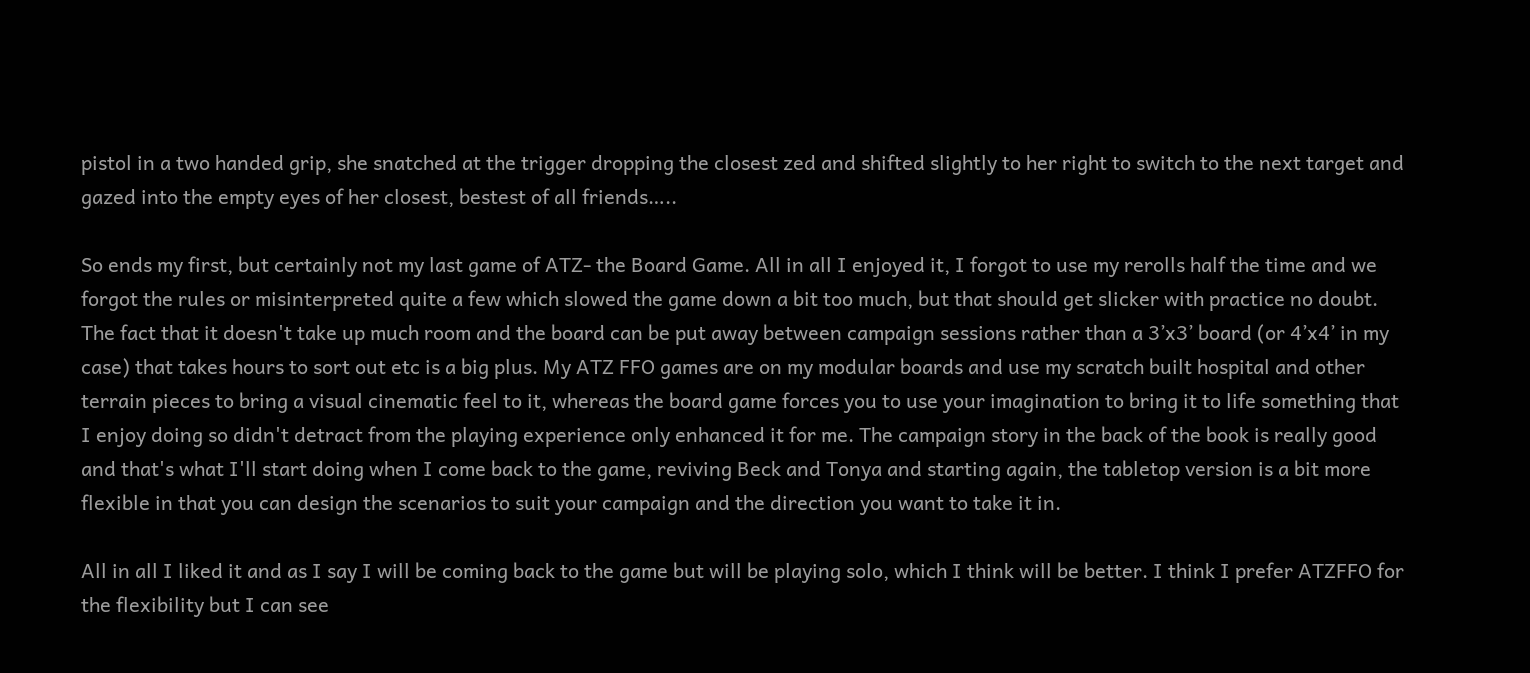pistol in a two handed grip, she snatched at the trigger dropping the closest zed and shifted slightly to her right to switch to the next target and gazed into the empty eyes of her closest, bestest of all friends…..

So ends my first, but certainly not my last game of ATZ- the Board Game. All in all I enjoyed it, I forgot to use my rerolls half the time and we forgot the rules or misinterpreted quite a few which slowed the game down a bit too much, but that should get slicker with practice no doubt. The fact that it doesn't take up much room and the board can be put away between campaign sessions rather than a 3’x3’ board (or 4’x4’ in my case) that takes hours to sort out etc is a big plus. My ATZ FFO games are on my modular boards and use my scratch built hospital and other terrain pieces to bring a visual cinematic feel to it, whereas the board game forces you to use your imagination to bring it to life something that I enjoy doing so didn't detract from the playing experience only enhanced it for me. The campaign story in the back of the book is really good and that's what I'll start doing when I come back to the game, reviving Beck and Tonya and starting again, the tabletop version is a bit more flexible in that you can design the scenarios to suit your campaign and the direction you want to take it in.

All in all I liked it and as I say I will be coming back to the game but will be playing solo, which I think will be better. I think I prefer ATZFFO for the flexibility but I can see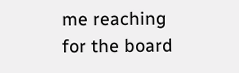me reaching for the board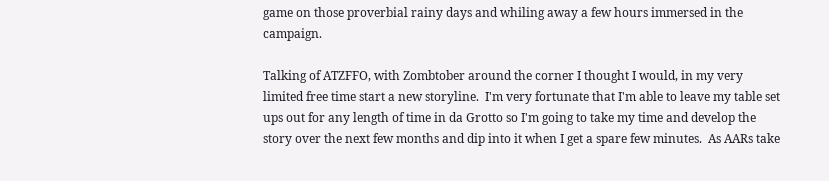game on those proverbial rainy days and whiling away a few hours immersed in the campaign.

Talking of ATZFFO, with Zombtober around the corner I thought I would, in my very limited free time start a new storyline.  I'm very fortunate that I'm able to leave my table set ups out for any length of time in da Grotto so I'm going to take my time and develop the story over the next few months and dip into it when I get a spare few minutes.  As AARs take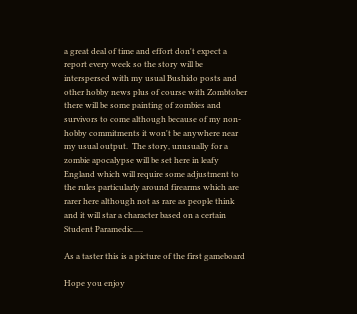a great deal of time and effort don't expect a report every week so the story will be interspersed with my usual Bushido posts and other hobby news plus of course with Zombtober there will be some painting of zombies and survivors to come although because of my non-hobby commitments it won't be anywhere near my usual output.  The story, unusually for a zombie apocalypse will be set here in leafy England which will require some adjustment to the rules particularly around firearms which are rarer here although not as rare as people think and it will star a character based on a certain Student Paramedic.....

As a taster this is a picture of the first gameboard

Hope you enjoy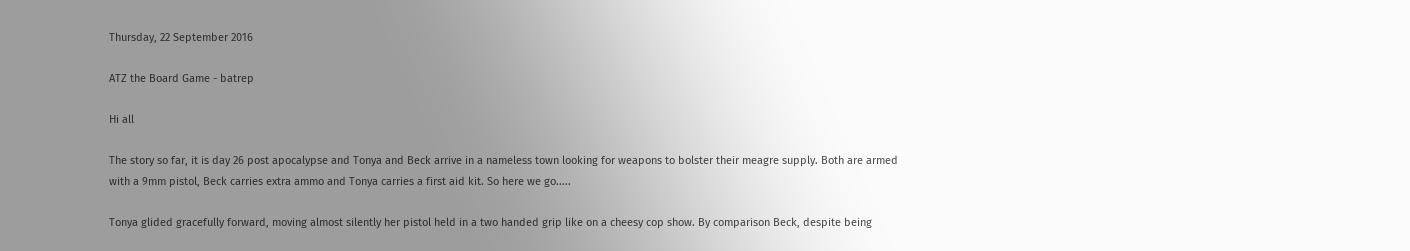Thursday, 22 September 2016

ATZ the Board Game - batrep

Hi all

The story so far, it is day 26 post apocalypse and Tonya and Beck arrive in a nameless town looking for weapons to bolster their meagre supply. Both are armed with a 9mm pistol, Beck carries extra ammo and Tonya carries a first aid kit. So here we go.....

Tonya glided gracefully forward, moving almost silently her pistol held in a two handed grip like on a cheesy cop show. By comparison Beck, despite being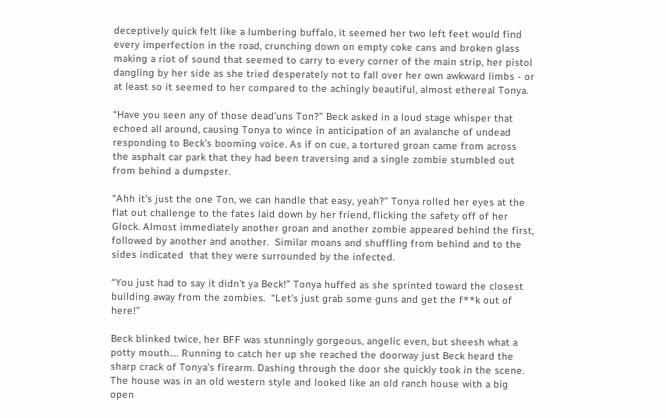deceptively quick felt like a lumbering buffalo, it seemed her two left feet would find every imperfection in the road, crunching down on empty coke cans and broken glass making a riot of sound that seemed to carry to every corner of the main strip, her pistol dangling by her side as she tried desperately not to fall over her own awkward limbs - or at least so it seemed to her compared to the achingly beautiful, almost ethereal Tonya.

“Have you seen any of those dead’uns Ton?” Beck asked in a loud stage whisper that echoed all around, causing Tonya to wince in anticipation of an avalanche of undead responding to Beck’s booming voice. As if on cue, a tortured groan came from across the asphalt car park that they had been traversing and a single zombie stumbled out from behind a dumpster.

“Ahh it's just the one Ton, we can handle that easy, yeah?” Tonya rolled her eyes at the flat out challenge to the fates laid down by her friend, flicking the safety off of her Glock. Almost immediately another groan and another zombie appeared behind the first, followed by another and another.  Similar moans and shuffling from behind and to the sides indicated  that they were surrounded by the infected.

“You just had to say it didn't ya Beck!” Tonya huffed as she sprinted toward the closest building away from the zombies.  “Let's just grab some guns and get the f**k out of here!”

Beck blinked twice, her BFF was stunningly gorgeous, angelic even, but sheesh what a potty mouth…. Running to catch her up she reached the doorway just Beck heard the sharp crack of Tonya’s firearm. Dashing through the door she quickly took in the scene. The house was in an old western style and looked like an old ranch house with a big open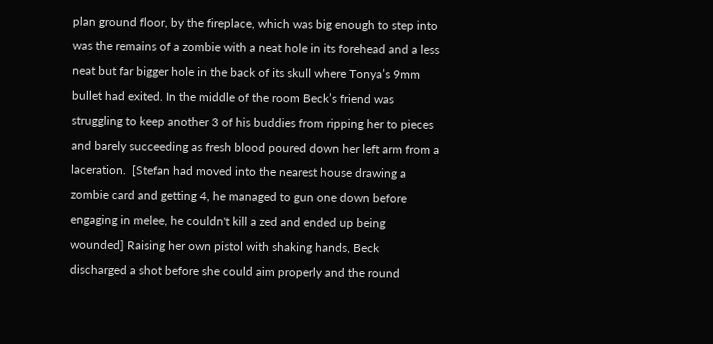plan ground floor, by the fireplace, which was big enough to step into was the remains of a zombie with a neat hole in its forehead and a less neat but far bigger hole in the back of its skull where Tonya’s 9mm bullet had exited. In the middle of the room Beck’s friend was struggling to keep another 3 of his buddies from ripping her to pieces and barely succeeding as fresh blood poured down her left arm from a laceration.  [Stefan had moved into the nearest house drawing a zombie card and getting 4, he managed to gun one down before engaging in melee, he couldn't kill a zed and ended up being wounded] Raising her own pistol with shaking hands, Beck discharged a shot before she could aim properly and the round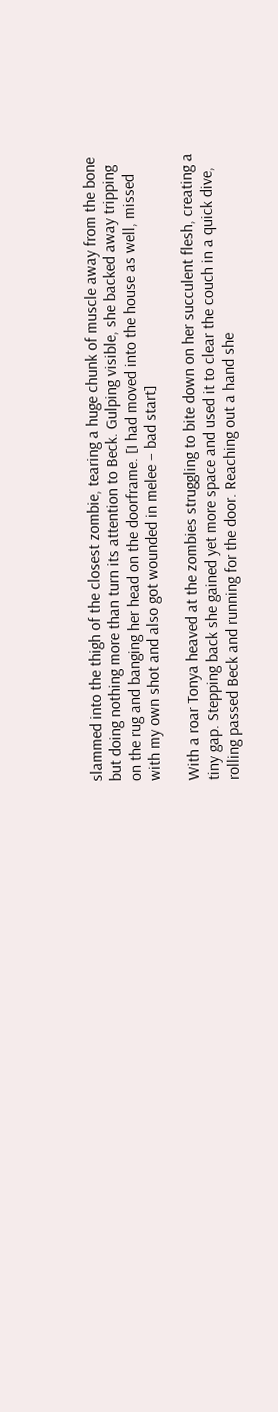slammed into the thigh of the closest zombie, tearing a huge chunk of muscle away from the bone but doing nothing more than turn its attention to Beck. Gulping visible, she backed away tripping on the rug and banging her head on the doorframe. [I had moved into the house as well, missed with my own shot and also got wounded in melee – bad start]

With a roar Tonya heaved at the zombies struggling to bite down on her succulent flesh, creating a tiny gap. Stepping back she gained yet more space and used it to clear the couch in a quick dive, rolling passed Beck and running for the door. Reaching out a hand she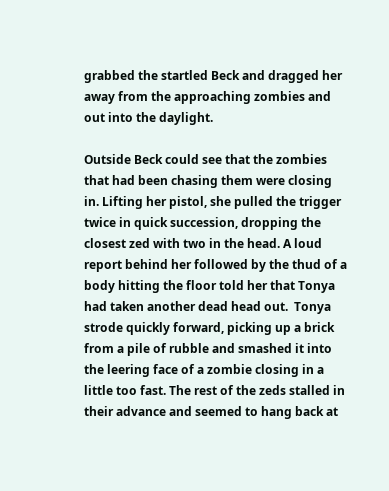grabbed the startled Beck and dragged her away from the approaching zombies and out into the daylight.

Outside Beck could see that the zombies that had been chasing them were closing in. Lifting her pistol, she pulled the trigger twice in quick succession, dropping the closest zed with two in the head. A loud report behind her followed by the thud of a body hitting the floor told her that Tonya had taken another dead head out.  Tonya strode quickly forward, picking up a brick from a pile of rubble and smashed it into the leering face of a zombie closing in a little too fast. The rest of the zeds stalled in their advance and seemed to hang back at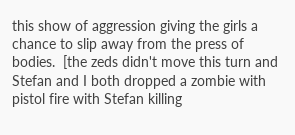this show of aggression giving the girls a chance to slip away from the press of bodies.  [the zeds didn't move this turn and Stefan and I both dropped a zombie with pistol fire with Stefan killing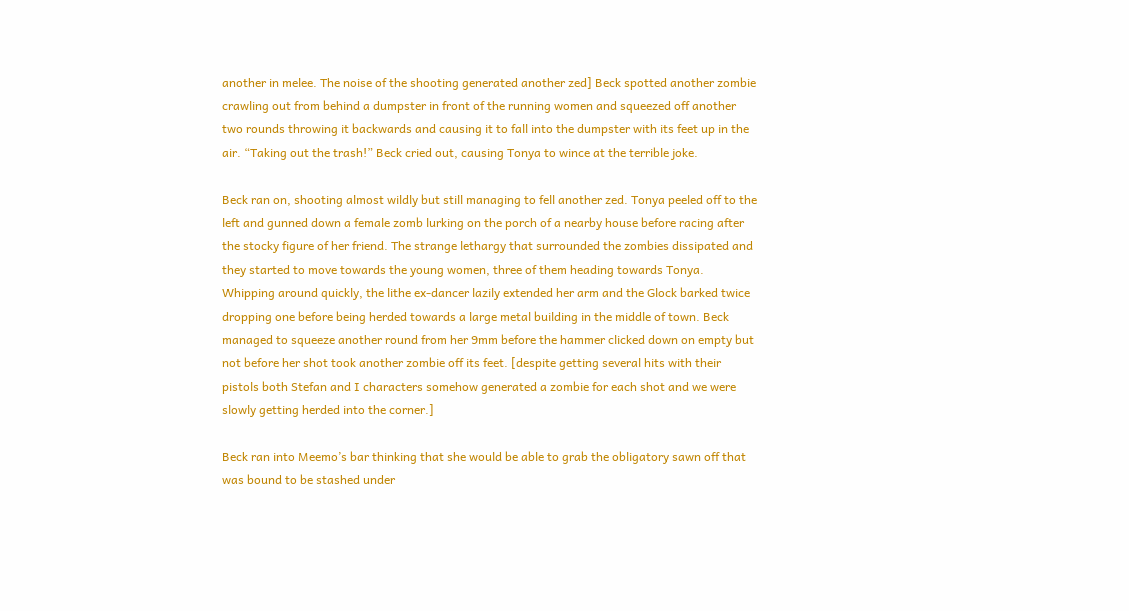another in melee. The noise of the shooting generated another zed] Beck spotted another zombie crawling out from behind a dumpster in front of the running women and squeezed off another two rounds throwing it backwards and causing it to fall into the dumpster with its feet up in the air. “Taking out the trash!” Beck cried out, causing Tonya to wince at the terrible joke.

Beck ran on, shooting almost wildly but still managing to fell another zed. Tonya peeled off to the left and gunned down a female zomb lurking on the porch of a nearby house before racing after the stocky figure of her friend. The strange lethargy that surrounded the zombies dissipated and they started to move towards the young women, three of them heading towards Tonya. Whipping around quickly, the lithe ex-dancer lazily extended her arm and the Glock barked twice dropping one before being herded towards a large metal building in the middle of town. Beck managed to squeeze another round from her 9mm before the hammer clicked down on empty but not before her shot took another zombie off its feet. [despite getting several hits with their pistols both Stefan and I characters somehow generated a zombie for each shot and we were slowly getting herded into the corner.]

Beck ran into Meemo’s bar thinking that she would be able to grab the obligatory sawn off that was bound to be stashed under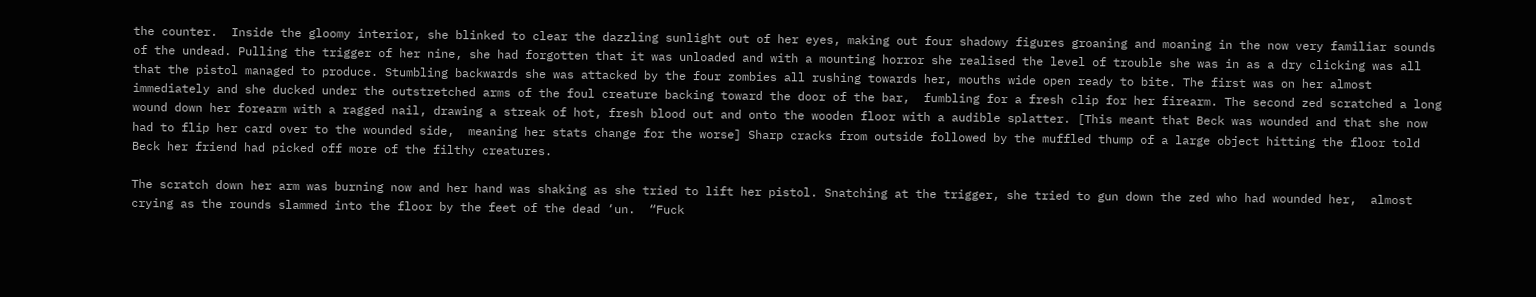the counter.  Inside the gloomy interior, she blinked to clear the dazzling sunlight out of her eyes, making out four shadowy figures groaning and moaning in the now very familiar sounds of the undead. Pulling the trigger of her nine, she had forgotten that it was unloaded and with a mounting horror she realised the level of trouble she was in as a dry clicking was all that the pistol managed to produce. Stumbling backwards she was attacked by the four zombies all rushing towards her, mouths wide open ready to bite. The first was on her almost immediately and she ducked under the outstretched arms of the foul creature backing toward the door of the bar,  fumbling for a fresh clip for her firearm. The second zed scratched a long wound down her forearm with a ragged nail, drawing a streak of hot, fresh blood out and onto the wooden floor with a audible splatter. [This meant that Beck was wounded and that she now had to flip her card over to the wounded side,  meaning her stats change for the worse] Sharp cracks from outside followed by the muffled thump of a large object hitting the floor told Beck her friend had picked off more of the filthy creatures.

The scratch down her arm was burning now and her hand was shaking as she tried to lift her pistol. Snatching at the trigger, she tried to gun down the zed who had wounded her,  almost crying as the rounds slammed into the floor by the feet of the dead ‘un.  “Fuck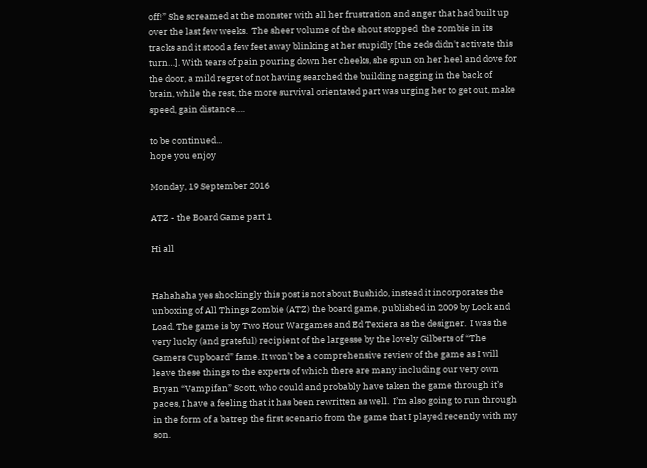off!” She screamed at the monster with all her frustration and anger that had built up over the last few weeks.  The sheer volume of the shout stopped  the zombie in its tracks and it stood a few feet away blinking at her stupidly [the zeds didn't activate this turn…]. With tears of pain pouring down her cheeks, she spun on her heel and dove for the door, a mild regret of not having searched the building nagging in the back of brain, while the rest, the more survival orientated part was urging her to get out, make speed, gain distance….

to be continued...
hope you enjoy

Monday, 19 September 2016

ATZ - the Board Game part 1

Hi all


Hahahaha yes shockingly this post is not about Bushido, instead it incorporates the unboxing of All Things Zombie (ATZ) the board game, published in 2009 by Lock and Load. The game is by Two Hour Wargames and Ed Texiera as the designer.  I was the very lucky (and grateful) recipient of the largesse by the lovely Gilberts of “The Gamers Cupboard” fame. It won’t be a comprehensive review of the game as I will leave these things to the experts of which there are many including our very own Bryan “Vampifan” Scott, who could and probably have taken the game through it’s paces, I have a feeling that it has been rewritten as well.  I’m also going to run through in the form of a batrep the first scenario from the game that I played recently with my son.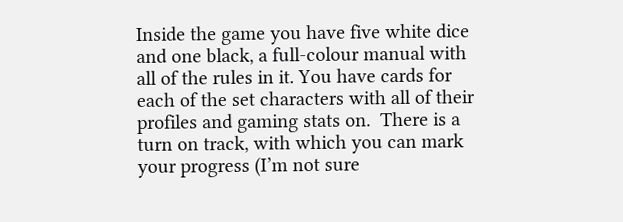Inside the game you have five white dice and one black, a full-colour manual with all of the rules in it. You have cards for each of the set characters with all of their profiles and gaming stats on.  There is a turn on track, with which you can mark your progress (I’m not sure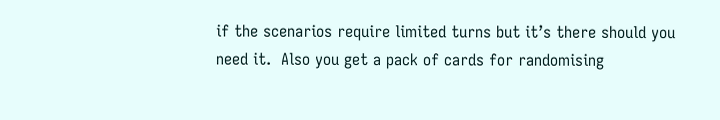if the scenarios require limited turns but it’s there should you need it.  Also you get a pack of cards for randomising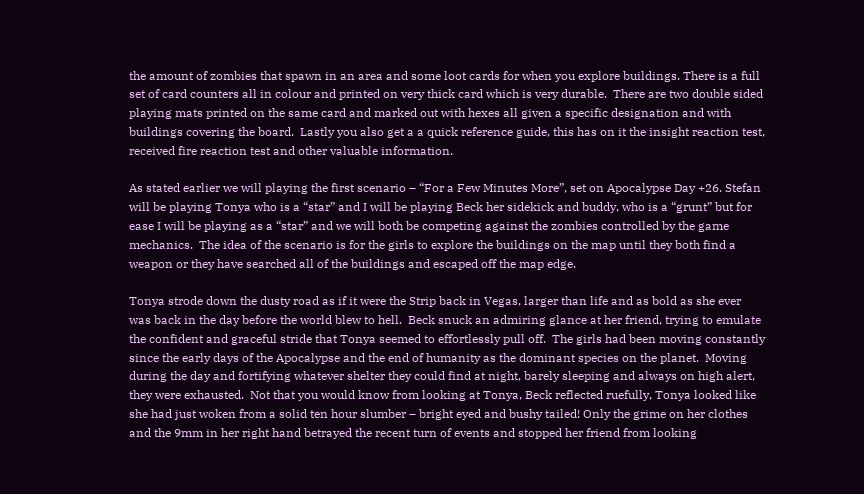the amount of zombies that spawn in an area and some loot cards for when you explore buildings. There is a full set of card counters all in colour and printed on very thick card which is very durable.  There are two double sided playing mats printed on the same card and marked out with hexes all given a specific designation and with buildings covering the board.  Lastly you also get a a quick reference guide, this has on it the insight reaction test, received fire reaction test and other valuable information.

As stated earlier we will playing the first scenario – “For a Few Minutes More”, set on Apocalypse Day +26. Stefan will be playing Tonya who is a “star” and I will be playing Beck her sidekick and buddy, who is a “grunt” but for ease I will be playing as a “star” and we will both be competing against the zombies controlled by the game mechanics.  The idea of the scenario is for the girls to explore the buildings on the map until they both find a weapon or they have searched all of the buildings and escaped off the map edge.

Tonya strode down the dusty road as if it were the Strip back in Vegas, larger than life and as bold as she ever was back in the day before the world blew to hell.  Beck snuck an admiring glance at her friend, trying to emulate the confident and graceful stride that Tonya seemed to effortlessly pull off.  The girls had been moving constantly since the early days of the Apocalypse and the end of humanity as the dominant species on the planet.  Moving during the day and fortifying whatever shelter they could find at night, barely sleeping and always on high alert, they were exhausted.  Not that you would know from looking at Tonya, Beck reflected ruefully, Tonya looked like she had just woken from a solid ten hour slumber – bright eyed and bushy tailed! Only the grime on her clothes and the 9mm in her right hand betrayed the recent turn of events and stopped her friend from looking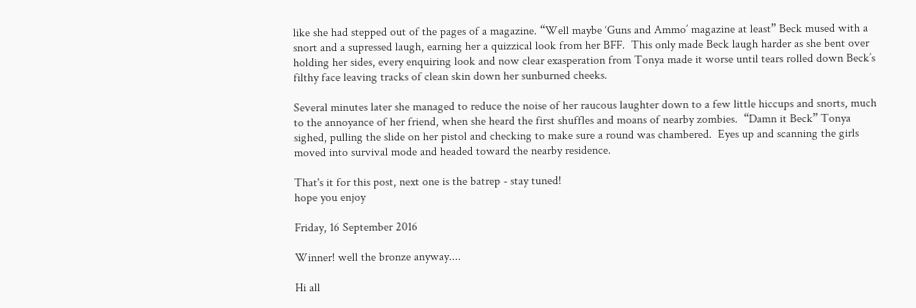like she had stepped out of the pages of a magazine. “Well maybe ‘Guns and Ammo’ magazine at least” Beck mused with a snort and a supressed laugh, earning her a quizzical look from her BFF.  This only made Beck laugh harder as she bent over holding her sides, every enquiring look and now clear exasperation from Tonya made it worse until tears rolled down Beck’s filthy face leaving tracks of clean skin down her sunburned cheeks.

Several minutes later she managed to reduce the noise of her raucous laughter down to a few little hiccups and snorts, much to the annoyance of her friend, when she heard the first shuffles and moans of nearby zombies.  “Damn it Beck” Tonya sighed, pulling the slide on her pistol and checking to make sure a round was chambered.  Eyes up and scanning the girls moved into survival mode and headed toward the nearby residence.

That's it for this post, next one is the batrep - stay tuned!
hope you enjoy

Friday, 16 September 2016

Winner! well the bronze anyway....

Hi all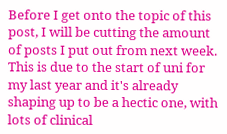Before I get onto the topic of this post, I will be cutting the amount of posts I put out from next week.  This is due to the start of uni for my last year and it's already shaping up to be a hectic one, with lots of clinical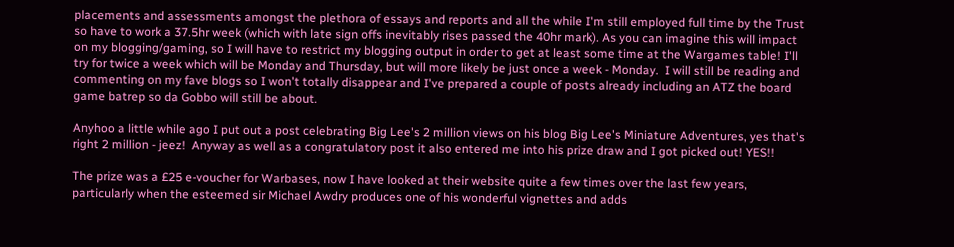placements and assessments amongst the plethora of essays and reports and all the while I'm still employed full time by the Trust so have to work a 37.5hr week (which with late sign offs inevitably rises passed the 40hr mark). As you can imagine this will impact on my blogging/gaming, so I will have to restrict my blogging output in order to get at least some time at the Wargames table! I'll try for twice a week which will be Monday and Thursday, but will more likely be just once a week - Monday.  I will still be reading and commenting on my fave blogs so I won't totally disappear and I've prepared a couple of posts already including an ATZ the board game batrep so da Gobbo will still be about.

Anyhoo a little while ago I put out a post celebrating Big Lee's 2 million views on his blog Big Lee's Miniature Adventures, yes that's right 2 million - jeez!  Anyway as well as a congratulatory post it also entered me into his prize draw and I got picked out! YES!!

The prize was a £25 e-voucher for Warbases, now I have looked at their website quite a few times over the last few years, particularly when the esteemed sir Michael Awdry produces one of his wonderful vignettes and adds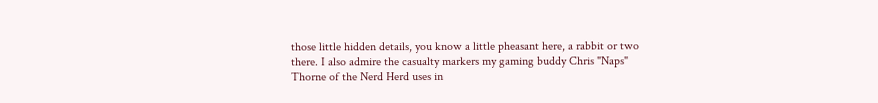those little hidden details, you know a little pheasant here, a rabbit or two there. I also admire the casualty markers my gaming buddy Chris "Naps" Thorne of the Nerd Herd uses in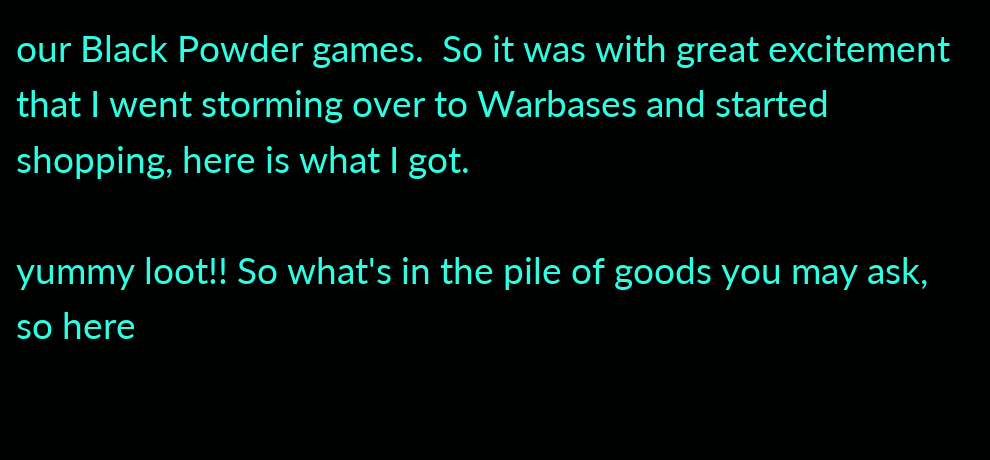our Black Powder games.  So it was with great excitement that I went storming over to Warbases and started shopping, here is what I got.

yummy loot!! So what's in the pile of goods you may ask, so here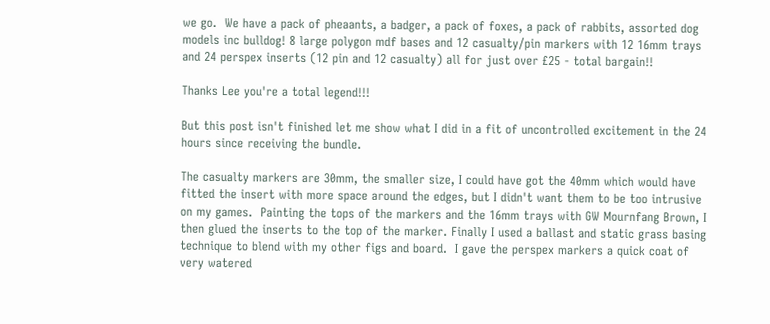we go.  We have a pack of pheaants, a badger, a pack of foxes, a pack of rabbits, assorted dog models inc bulldog! 8 large polygon mdf bases and 12 casualty/pin markers with 12 16mm trays and 24 perspex inserts (12 pin and 12 casualty) all for just over £25 - total bargain!!

Thanks Lee you're a total legend!!!

But this post isn't finished let me show what I did in a fit of uncontrolled excitement in the 24 hours since receiving the bundle.

The casualty markers are 30mm, the smaller size, I could have got the 40mm which would have fitted the insert with more space around the edges, but I didn't want them to be too intrusive on my games.  Painting the tops of the markers and the 16mm trays with GW Mournfang Brown, I then glued the inserts to the top of the marker. Finally I used a ballast and static grass basing technique to blend with my other figs and board.  I gave the perspex markers a quick coat of very watered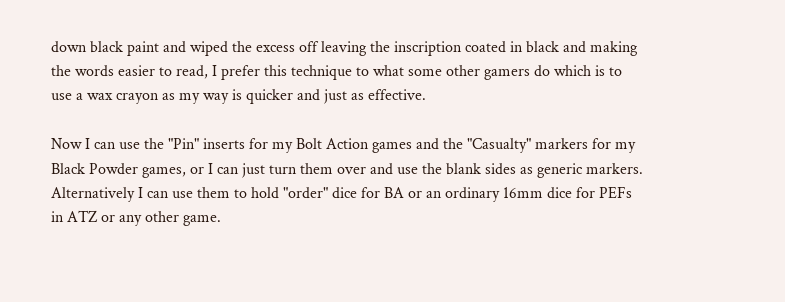down black paint and wiped the excess off leaving the inscription coated in black and making the words easier to read, I prefer this technique to what some other gamers do which is to use a wax crayon as my way is quicker and just as effective.

Now I can use the "Pin" inserts for my Bolt Action games and the "Casualty" markers for my Black Powder games, or I can just turn them over and use the blank sides as generic markers.  Alternatively I can use them to hold "order" dice for BA or an ordinary 16mm dice for PEFs in ATZ or any other game.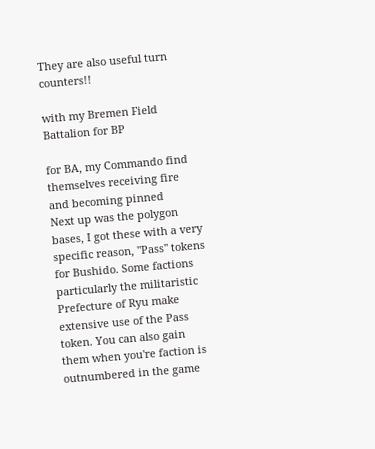They are also useful turn counters!!

with my Bremen Field Battalion for BP

for BA, my Commando find themselves receiving fire and becoming pinned
Next up was the polygon bases, I got these with a very specific reason, "Pass" tokens for Bushido. Some factions particularly the militaristic Prefecture of Ryu make extensive use of the Pass token. You can also gain them when you're faction is outnumbered in the game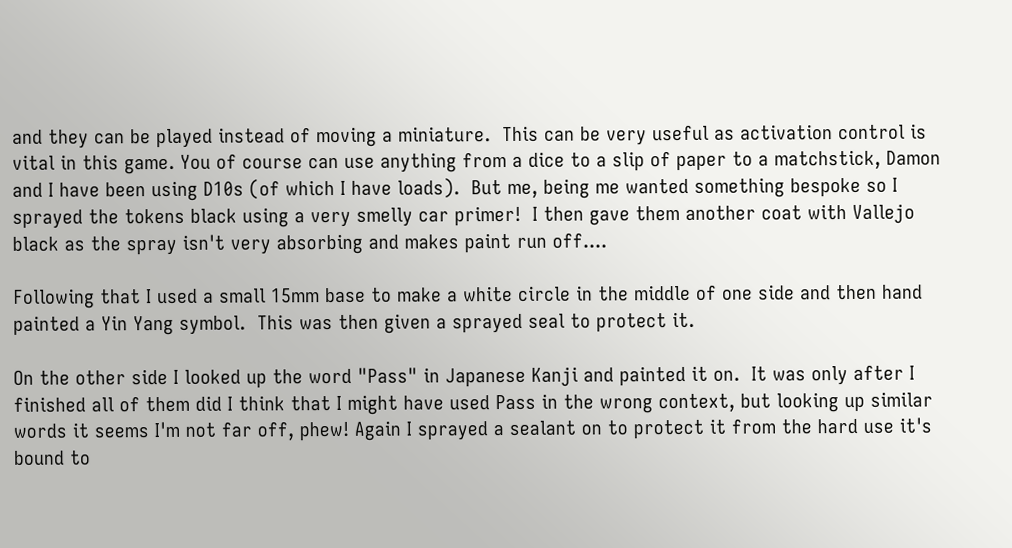and they can be played instead of moving a miniature.  This can be very useful as activation control is vital in this game. You of course can use anything from a dice to a slip of paper to a matchstick, Damon and I have been using D10s (of which I have loads).  But me, being me wanted something bespoke so I sprayed the tokens black using a very smelly car primer!  I then gave them another coat with Vallejo black as the spray isn't very absorbing and makes paint run off....

Following that I used a small 15mm base to make a white circle in the middle of one side and then hand painted a Yin Yang symbol.  This was then given a sprayed seal to protect it.

On the other side I looked up the word "Pass" in Japanese Kanji and painted it on.  It was only after I finished all of them did I think that I might have used Pass in the wrong context, but looking up similar words it seems I'm not far off, phew! Again I sprayed a sealant on to protect it from the hard use it's bound to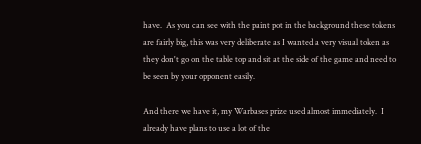have.  As you can see with the paint pot in the background these tokens are fairly big, this was very deliberate as I wanted a very visual token as they don't go on the table top and sit at the side of the game and need to be seen by your opponent easily.

And there we have it, my Warbases prize used almost immediately.  I already have plans to use a lot of the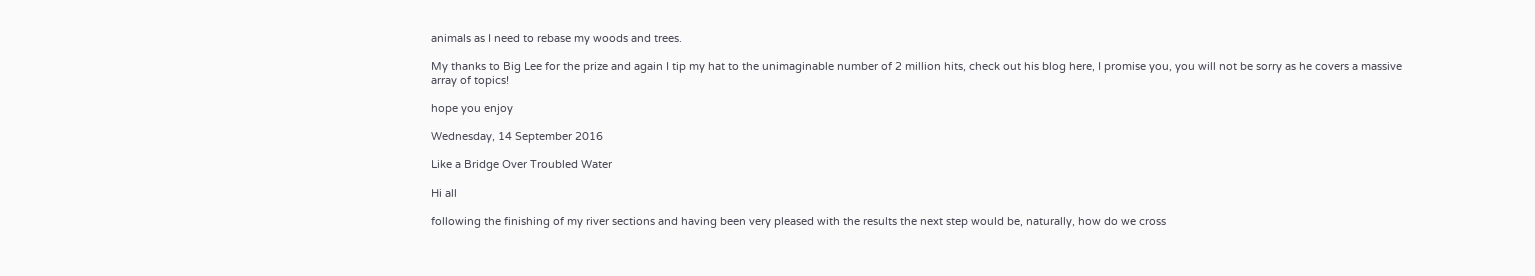animals as I need to rebase my woods and trees.

My thanks to Big Lee for the prize and again I tip my hat to the unimaginable number of 2 million hits, check out his blog here, I promise you, you will not be sorry as he covers a massive array of topics!

hope you enjoy

Wednesday, 14 September 2016

Like a Bridge Over Troubled Water

Hi all

following the finishing of my river sections and having been very pleased with the results the next step would be, naturally, how do we cross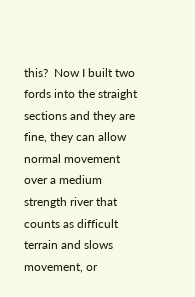this?  Now I built two fords into the straight sections and they are fine, they can allow normal movement over a medium strength river that counts as difficult terrain and slows movement, or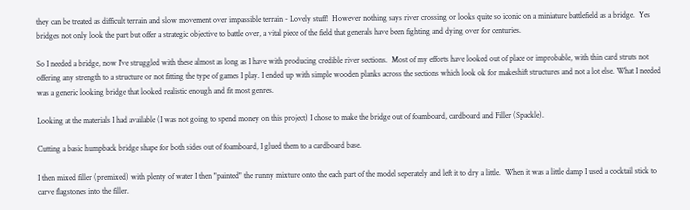they can be treated as difficult terrain and slow movement over impassible terrain - Lovely stuff!  However nothing says river crossing or looks quite so iconic on a miniature battlefield as a bridge.  Yes bridges not only look the part but offer a strategic objective to battle over, a vital piece of the field that generals have been fighting and dying over for centuries.

So I needed a bridge, now I've struggled with these almost as long as I have with producing credible river sections.  Most of my efforts have looked out of place or improbable, with thin card struts not offering any strength to a structure or not fitting the type of games I play. I ended up with simple wooden planks across the sections which look ok for makeshift structures and not a lot else. What I needed was a generic looking bridge that looked realistic enough and fit most genres.

Looking at the materials I had available (I was not going to spend money on this project) I chose to make the bridge out of foamboard, cardboard and Filler (Spackle).

Cutting a basic humpback bridge shape for both sides out of foamboard, I glued them to a cardboard base.

I then mixed filler (premixed) with plenty of water I then "painted" the runny mixture onto the each part of the model seperately and left it to dry a little.  When it was a little damp I used a cocktail stick to carve flagstones into the filler.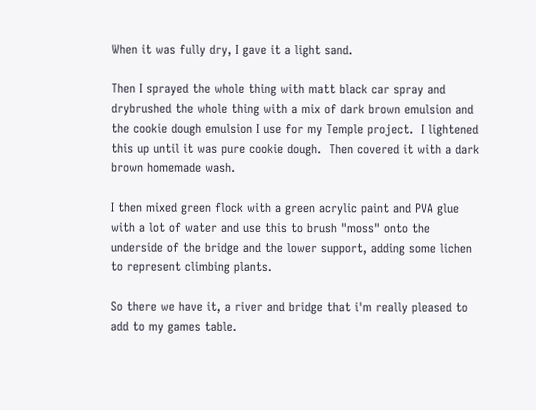When it was fully dry, I gave it a light sand.

Then I sprayed the whole thing with matt black car spray and drybrushed the whole thing with a mix of dark brown emulsion and the cookie dough emulsion I use for my Temple project.  I lightened this up until it was pure cookie dough.  Then covered it with a dark brown homemade wash.

I then mixed green flock with a green acrylic paint and PVA glue with a lot of water and use this to brush "moss" onto the underside of the bridge and the lower support, adding some lichen to represent climbing plants.

So there we have it, a river and bridge that i'm really pleased to add to my games table.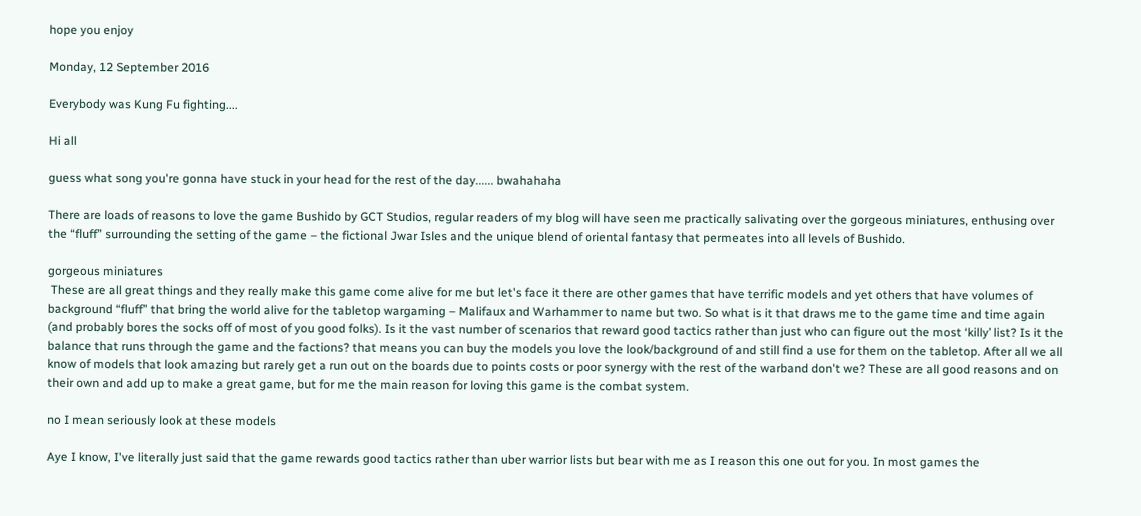hope you enjoy

Monday, 12 September 2016

Everybody was Kung Fu fighting....

Hi all

guess what song you're gonna have stuck in your head for the rest of the day...... bwahahaha

There are loads of reasons to love the game Bushido by GCT Studios, regular readers of my blog will have seen me practically salivating over the gorgeous miniatures, enthusing over the “fluff” surrounding the setting of the game – the fictional Jwar Isles and the unique blend of oriental fantasy that permeates into all levels of Bushido.

gorgeous miniatures
 These are all great things and they really make this game come alive for me but let's face it there are other games that have terrific models and yet others that have volumes of background “fluff” that bring the world alive for the tabletop wargaming – Malifaux and Warhammer to name but two. So what is it that draws me to the game time and time again (and probably bores the socks off of most of you good folks). Is it the vast number of scenarios that reward good tactics rather than just who can figure out the most ‘killy’ list? Is it the balance that runs through the game and the factions? that means you can buy the models you love the look/background of and still find a use for them on the tabletop. After all we all know of models that look amazing but rarely get a run out on the boards due to points costs or poor synergy with the rest of the warband don't we? These are all good reasons and on their own and add up to make a great game, but for me the main reason for loving this game is the combat system.

no I mean seriously look at these models

Aye I know, I've literally just said that the game rewards good tactics rather than uber warrior lists but bear with me as I reason this one out for you. In most games the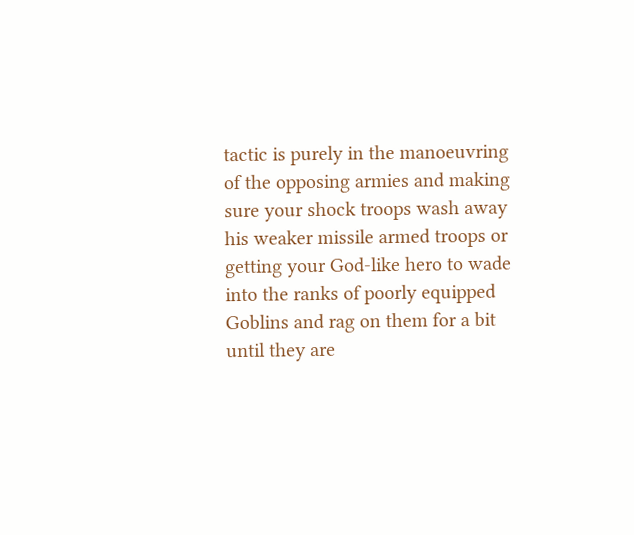tactic is purely in the manoeuvring of the opposing armies and making sure your shock troops wash away his weaker missile armed troops or getting your God-like hero to wade into the ranks of poorly equipped Goblins and rag on them for a bit until they are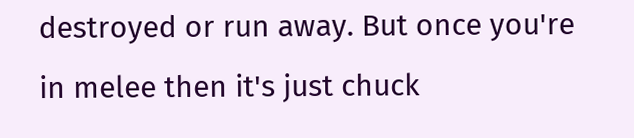destroyed or run away. But once you're in melee then it's just chuck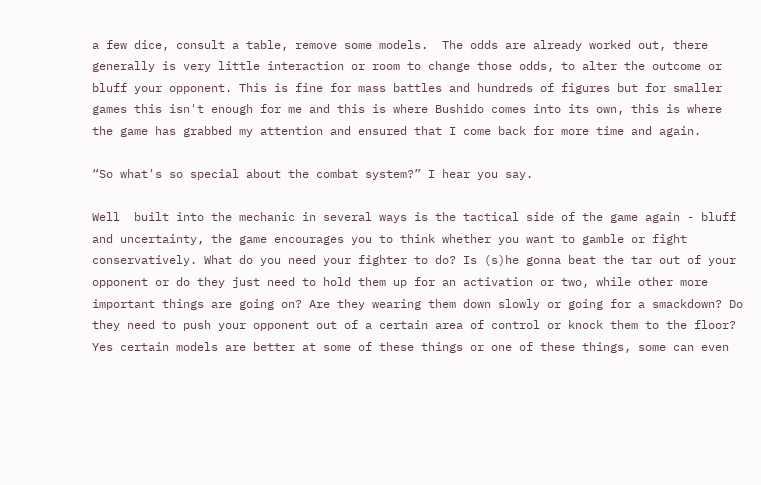a few dice, consult a table, remove some models.  The odds are already worked out, there generally is very little interaction or room to change those odds, to alter the outcome or bluff your opponent. This is fine for mass battles and hundreds of figures but for smaller games this isn't enough for me and this is where Bushido comes into its own, this is where the game has grabbed my attention and ensured that I come back for more time and again.

“So what's so special about the combat system?” I hear you say.

Well  built into the mechanic in several ways is the tactical side of the game again - bluff and uncertainty, the game encourages you to think whether you want to gamble or fight conservatively. What do you need your fighter to do? Is (s)he gonna beat the tar out of your opponent or do they just need to hold them up for an activation or two, while other more important things are going on? Are they wearing them down slowly or going for a smackdown? Do they need to push your opponent out of a certain area of control or knock them to the floor? Yes certain models are better at some of these things or one of these things, some can even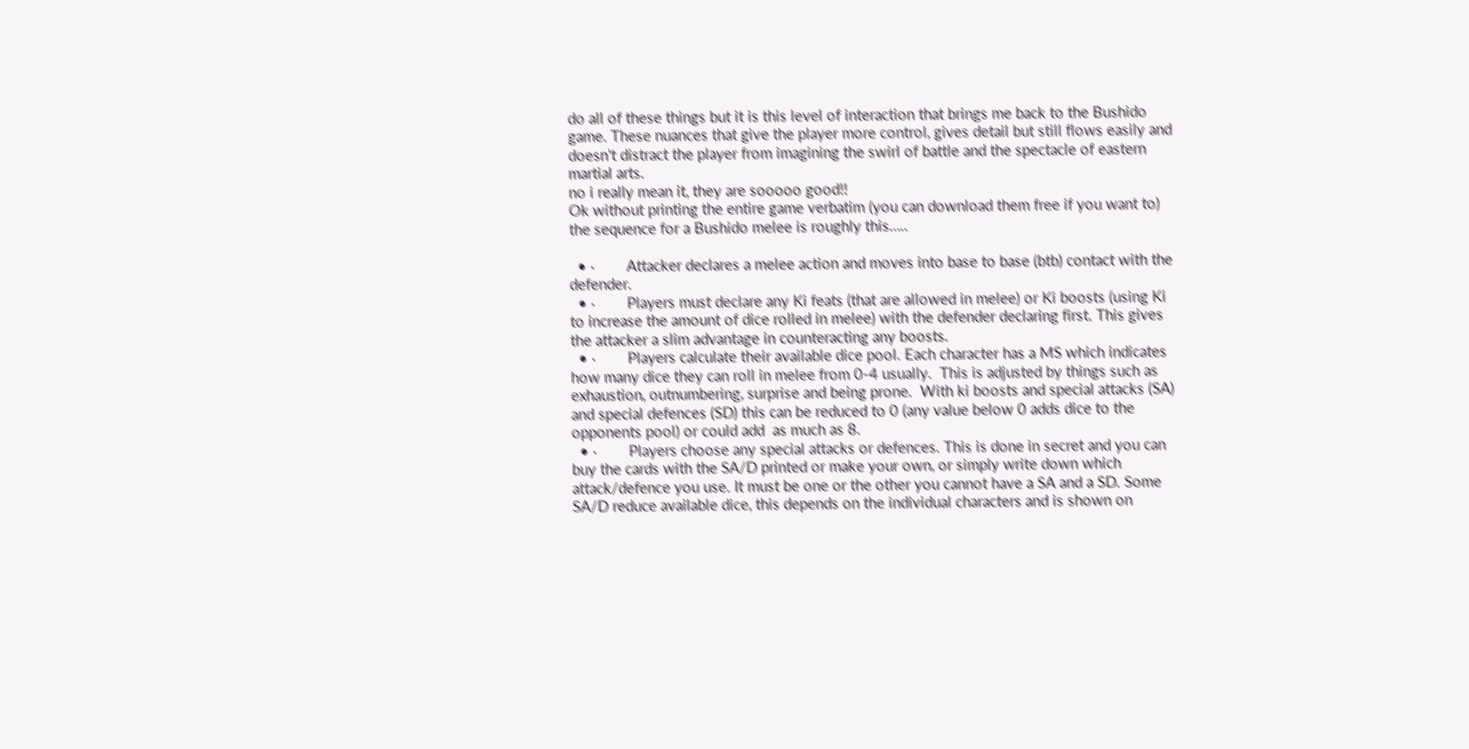do all of these things but it is this level of interaction that brings me back to the Bushido game. These nuances that give the player more control, gives detail but still flows easily and doesn't distract the player from imagining the swirl of battle and the spectacle of eastern martial arts.
no i really mean it, they are sooooo good!!
Ok without printing the entire game verbatim (you can download them free if you want to) the sequence for a Bushido melee is roughly this…..

  • ·        Attacker declares a melee action and moves into base to base (btb) contact with the defender.
  • ·        Players must declare any Ki feats (that are allowed in melee) or Ki boosts (using Ki to increase the amount of dice rolled in melee) with the defender declaring first. This gives the attacker a slim advantage in counteracting any boosts.
  • ·        Players calculate their available dice pool. Each character has a MS which indicates how many dice they can roll in melee from 0-4 usually.  This is adjusted by things such as exhaustion, outnumbering, surprise and being prone.  With ki boosts and special attacks (SA) and special defences (SD) this can be reduced to 0 (any value below 0 adds dice to the opponents pool) or could add  as much as 8.
  • ·        Players choose any special attacks or defences. This is done in secret and you can buy the cards with the SA/D printed or make your own, or simply write down which attack/defence you use. It must be one or the other you cannot have a SA and a SD. Some SA/D reduce available dice, this depends on the individual characters and is shown on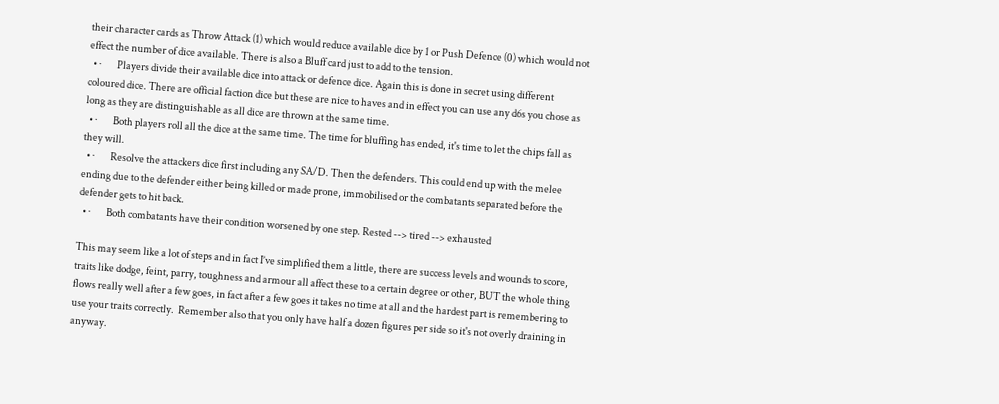their character cards as Throw Attack (1) which would reduce available dice by 1 or Push Defence (0) which would not effect the number of dice available. There is also a Bluff card just to add to the tension.
  • ·        Players divide their available dice into attack or defence dice. Again this is done in secret using different coloured dice. There are official faction dice but these are nice to haves and in effect you can use any d6s you chose as long as they are distinguishable as all dice are thrown at the same time.
  • ·        Both players roll all the dice at the same time. The time for bluffing has ended, it's time to let the chips fall as they will.
  • ·        Resolve the attackers dice first including any SA/D. Then the defenders. This could end up with the melee ending due to the defender either being killed or made prone, immobilised or the combatants separated before the defender gets to hit back.
  • ·        Both combatants have their condition worsened by one step. Rested --> tired --> exhausted

This may seem like a lot of steps and in fact I’ve simplified them a little, there are success levels and wounds to score, traits like dodge, feint, parry, toughness and armour all affect these to a certain degree or other, BUT the whole thing flows really well after a few goes, in fact after a few goes it takes no time at all and the hardest part is remembering to use your traits correctly.  Remember also that you only have half a dozen figures per side so it's not overly draining in anyway.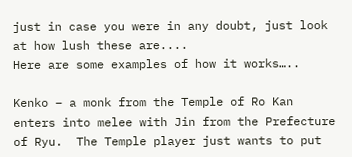just in case you were in any doubt, just look at how lush these are....
Here are some examples of how it works…..

Kenko – a monk from the Temple of Ro Kan enters into melee with Jin from the Prefecture of Ryu.  The Temple player just wants to put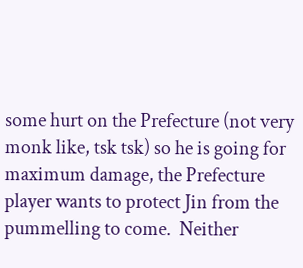some hurt on the Prefecture (not very monk like, tsk tsk) so he is going for maximum damage, the Prefecture player wants to protect Jin from the pummelling to come.  Neither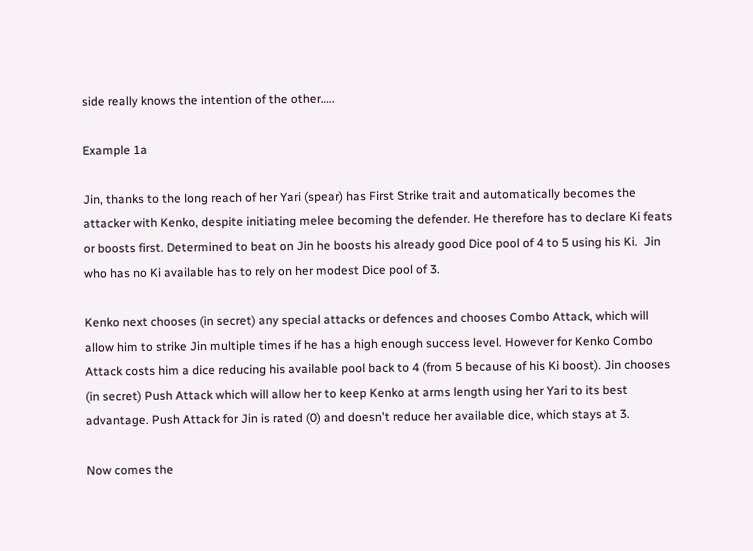side really knows the intention of the other…..

Example 1a

Jin, thanks to the long reach of her Yari (spear) has First Strike trait and automatically becomes the attacker with Kenko, despite initiating melee becoming the defender. He therefore has to declare Ki feats or boosts first. Determined to beat on Jin he boosts his already good Dice pool of 4 to 5 using his Ki.  Jin who has no Ki available has to rely on her modest Dice pool of 3.

Kenko next chooses (in secret) any special attacks or defences and chooses Combo Attack, which will allow him to strike Jin multiple times if he has a high enough success level. However for Kenko Combo Attack costs him a dice reducing his available pool back to 4 (from 5 because of his Ki boost). Jin chooses (in secret) Push Attack which will allow her to keep Kenko at arms length using her Yari to its best advantage. Push Attack for Jin is rated (0) and doesn't reduce her available dice, which stays at 3.

Now comes the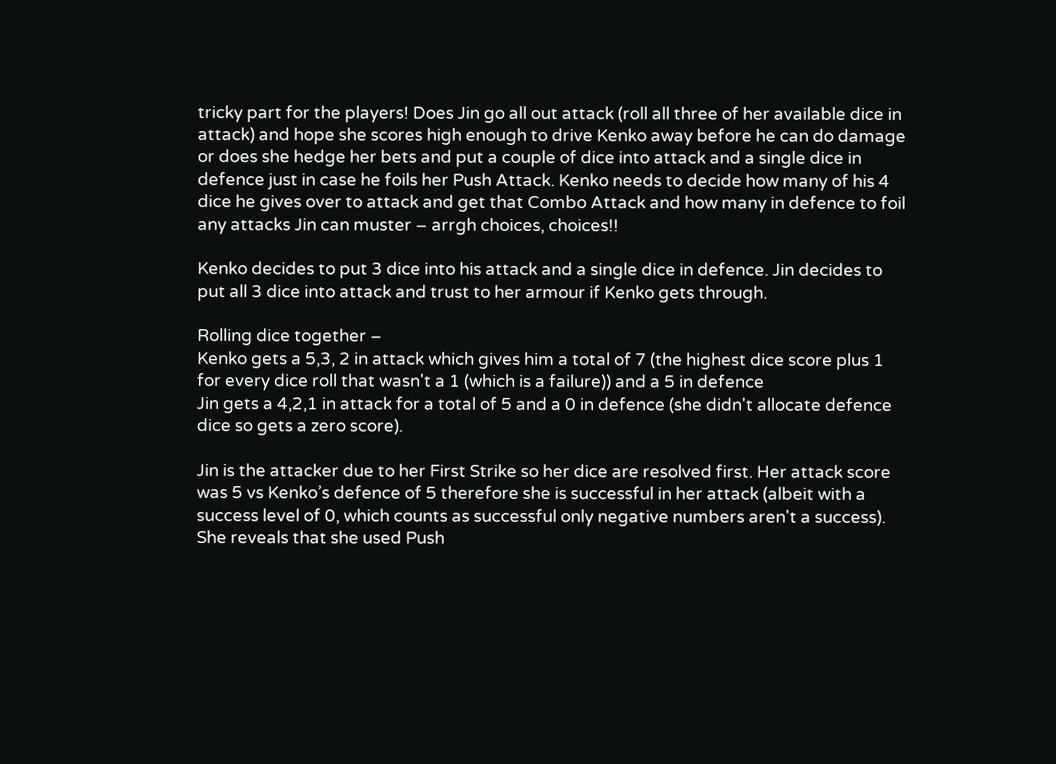tricky part for the players! Does Jin go all out attack (roll all three of her available dice in attack) and hope she scores high enough to drive Kenko away before he can do damage or does she hedge her bets and put a couple of dice into attack and a single dice in defence just in case he foils her Push Attack. Kenko needs to decide how many of his 4 dice he gives over to attack and get that Combo Attack and how many in defence to foil any attacks Jin can muster – arrgh choices, choices!!

Kenko decides to put 3 dice into his attack and a single dice in defence. Jin decides to put all 3 dice into attack and trust to her armour if Kenko gets through.

Rolling dice together –
Kenko gets a 5,3, 2 in attack which gives him a total of 7 (the highest dice score plus 1 for every dice roll that wasn't a 1 (which is a failure)) and a 5 in defence
Jin gets a 4,2,1 in attack for a total of 5 and a 0 in defence (she didn't allocate defence dice so gets a zero score).

Jin is the attacker due to her First Strike so her dice are resolved first. Her attack score was 5 vs Kenko’s defence of 5 therefore she is successful in her attack (albeit with a success level of 0, which counts as successful only negative numbers aren't a success). She reveals that she used Push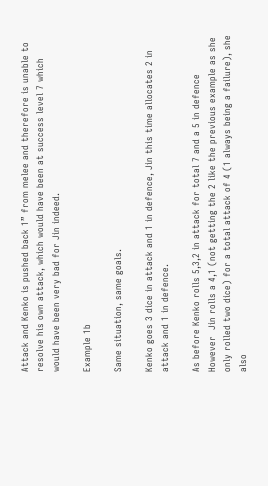Attack and Kenko is pushed back 1” from melee and therefore is unable to resolve his own attack, which would have been at success level 7 which would have been very bad for Jin indeed.

Example 1b

Same situation, same goals.

Kenko goes 3 dice in attack and 1 in defence, Jin this time allocates 2 in attack and 1 in defence.

As before Kenko rolls 5,3,2 in attack for total 7 and a 5 in defence
However  Jin rolls a 4,1 (not getting the 2 like the previous example as she only rolled two dice) for a total attack of 4 (1 always being a failure), she also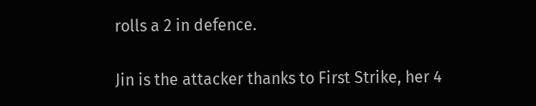rolls a 2 in defence.

Jin is the attacker thanks to First Strike, her 4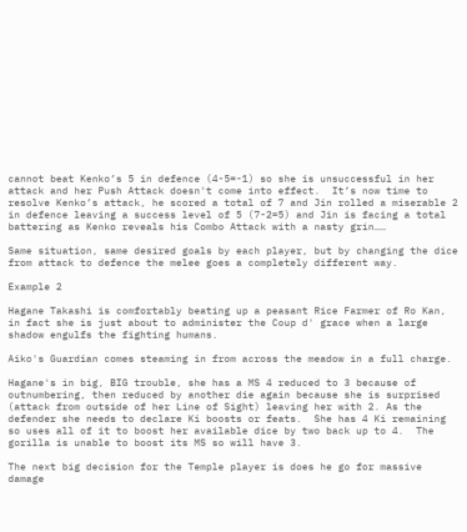cannot beat Kenko’s 5 in defence (4-5=-1) so she is unsuccessful in her attack and her Push Attack doesn't come into effect.  It’s now time to resolve Kenko’s attack, he scored a total of 7 and Jin rolled a miserable 2 in defence leaving a success level of 5 (7-2=5) and Jin is facing a total battering as Kenko reveals his Combo Attack with a nasty grin……

Same situation, same desired goals by each player, but by changing the dice from attack to defence the melee goes a completely different way.

Example 2

Hagane Takashi is comfortably beating up a peasant Rice Farmer of Ro Kan, in fact she is just about to administer the Coup d' grace when a large shadow engulfs the fighting humans.

Aiko's Guardian comes steaming in from across the meadow in a full charge.

Hagane's in big, BIG trouble, she has a MS 4 reduced to 3 because of outnumbering, then reduced by another die again because she is surprised (attack from outside of her Line of Sight) leaving her with 2. As the defender she needs to declare Ki boosts or feats.  She has 4 Ki remaining so uses all of it to boost her available dice by two back up to 4.  The gorilla is unable to boost its MS so will have 3.

The next big decision for the Temple player is does he go for massive damage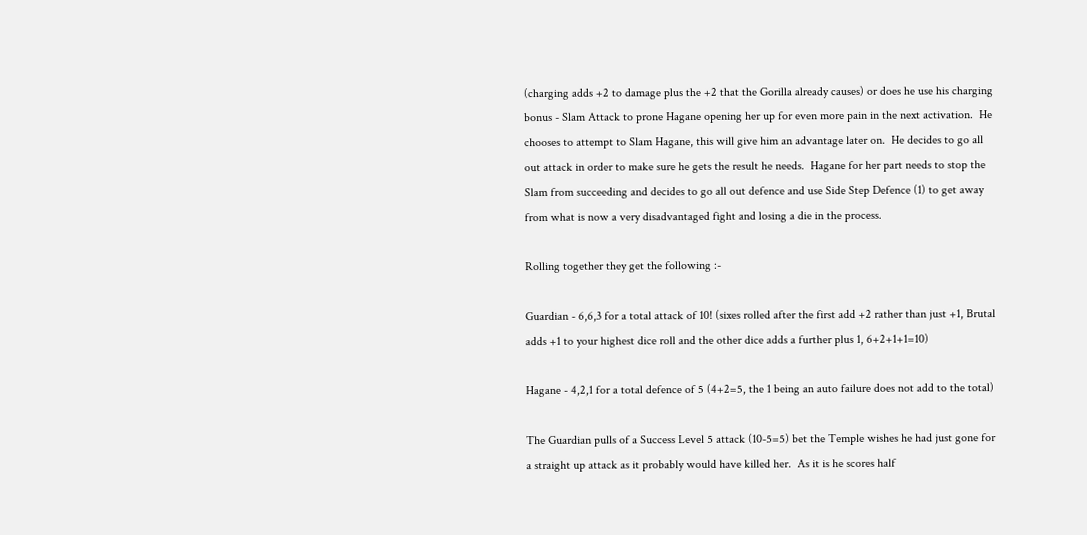(charging adds +2 to damage plus the +2 that the Gorilla already causes) or does he use his charging bonus - Slam Attack to prone Hagane opening her up for even more pain in the next activation.  He chooses to attempt to Slam Hagane, this will give him an advantage later on.  He decides to go all out attack in order to make sure he gets the result he needs.  Hagane for her part needs to stop the Slam from succeeding and decides to go all out defence and use Side Step Defence (1) to get away from what is now a very disadvantaged fight and losing a die in the process.

Rolling together they get the following :-

Guardian - 6,6,3 for a total attack of 10! (sixes rolled after the first add +2 rather than just +1, Brutal adds +1 to your highest dice roll and the other dice adds a further plus 1, 6+2+1+1=10)

Hagane - 4,2,1 for a total defence of 5 (4+2=5, the 1 being an auto failure does not add to the total)

The Guardian pulls of a Success Level 5 attack (10-5=5) bet the Temple wishes he had just gone for a straight up attack as it probably would have killed her.  As it is he scores half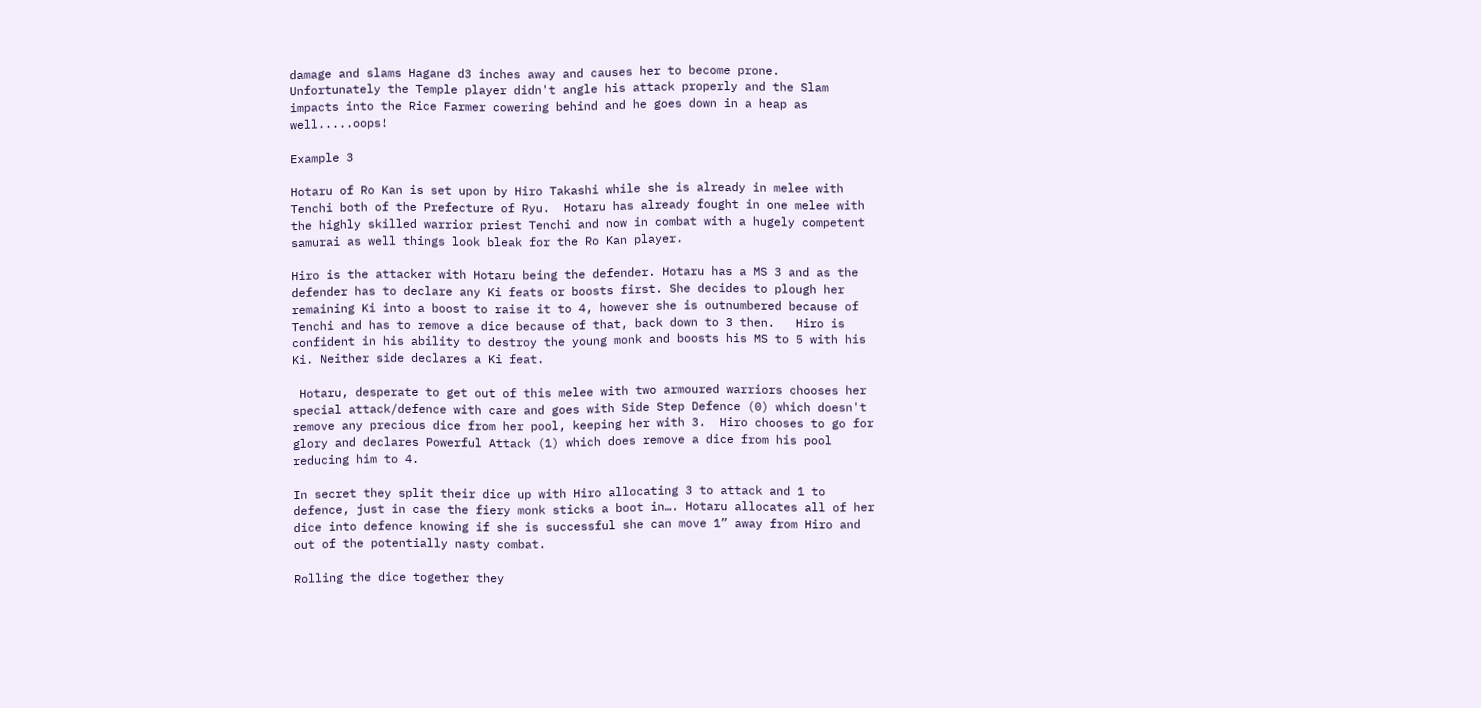damage and slams Hagane d3 inches away and causes her to become prone.  Unfortunately the Temple player didn't angle his attack properly and the Slam impacts into the Rice Farmer cowering behind and he goes down in a heap as well.....oops!

Example 3

Hotaru of Ro Kan is set upon by Hiro Takashi while she is already in melee with Tenchi both of the Prefecture of Ryu.  Hotaru has already fought in one melee with the highly skilled warrior priest Tenchi and now in combat with a hugely competent samurai as well things look bleak for the Ro Kan player.

Hiro is the attacker with Hotaru being the defender. Hotaru has a MS 3 and as the defender has to declare any Ki feats or boosts first. She decides to plough her remaining Ki into a boost to raise it to 4, however she is outnumbered because of Tenchi and has to remove a dice because of that, back down to 3 then.   Hiro is confident in his ability to destroy the young monk and boosts his MS to 5 with his Ki. Neither side declares a Ki feat.

 Hotaru, desperate to get out of this melee with two armoured warriors chooses her special attack/defence with care and goes with Side Step Defence (0) which doesn't remove any precious dice from her pool, keeping her with 3.  Hiro chooses to go for glory and declares Powerful Attack (1) which does remove a dice from his pool reducing him to 4.

In secret they split their dice up with Hiro allocating 3 to attack and 1 to defence, just in case the fiery monk sticks a boot in…. Hotaru allocates all of her dice into defence knowing if she is successful she can move 1” away from Hiro and out of the potentially nasty combat.

Rolling the dice together they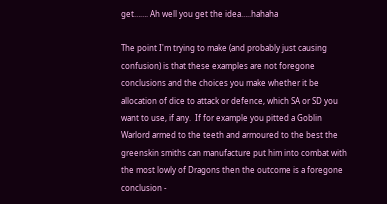get……. Ah well you get the idea…..hahaha

The point I'm trying to make (and probably just causing confusion) is that these examples are not foregone conclusions and the choices you make whether it be allocation of dice to attack or defence, which SA or SD you want to use, if any.  If for example you pitted a Goblin Warlord armed to the teeth and armoured to the best the greenskin smiths can manufacture put him into combat with the most lowly of Dragons then the outcome is a foregone conclusion -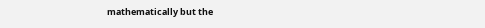mathematically but the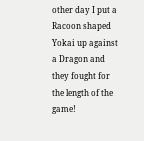other day I put a Racoon shaped Yokai up against a Dragon and they fought for the length of the game!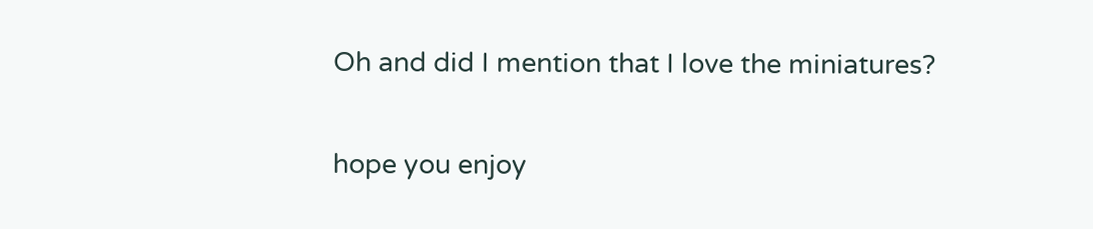Oh and did I mention that I love the miniatures?

hope you enjoy